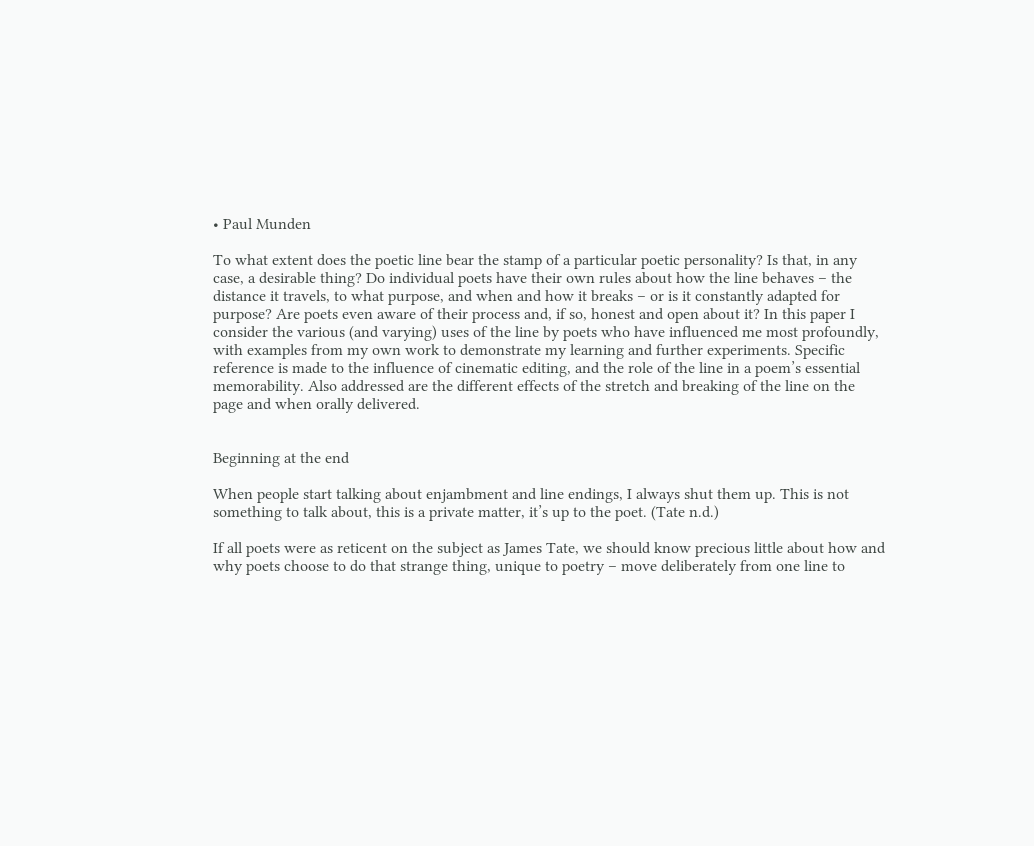• Paul Munden

To what extent does the poetic line bear the stamp of a particular poetic personality? Is that, in any case, a desirable thing? Do individual poets have their own rules about how the line behaves – the distance it travels, to what purpose, and when and how it breaks – or is it constantly adapted for purpose? Are poets even aware of their process and, if so, honest and open about it? In this paper I consider the various (and varying) uses of the line by poets who have influenced me most profoundly, with examples from my own work to demonstrate my learning and further experiments. Specific reference is made to the influence of cinematic editing, and the role of the line in a poem’s essential memorability. Also addressed are the different effects of the stretch and breaking of the line on the page and when orally delivered.


Beginning at the end

When people start talking about enjambment and line endings, I always shut them up. This is not something to talk about, this is a private matter, it’s up to the poet. (Tate n.d.)

If all poets were as reticent on the subject as James Tate, we should know precious little about how and why poets choose to do that strange thing, unique to poetry – move deliberately from one line to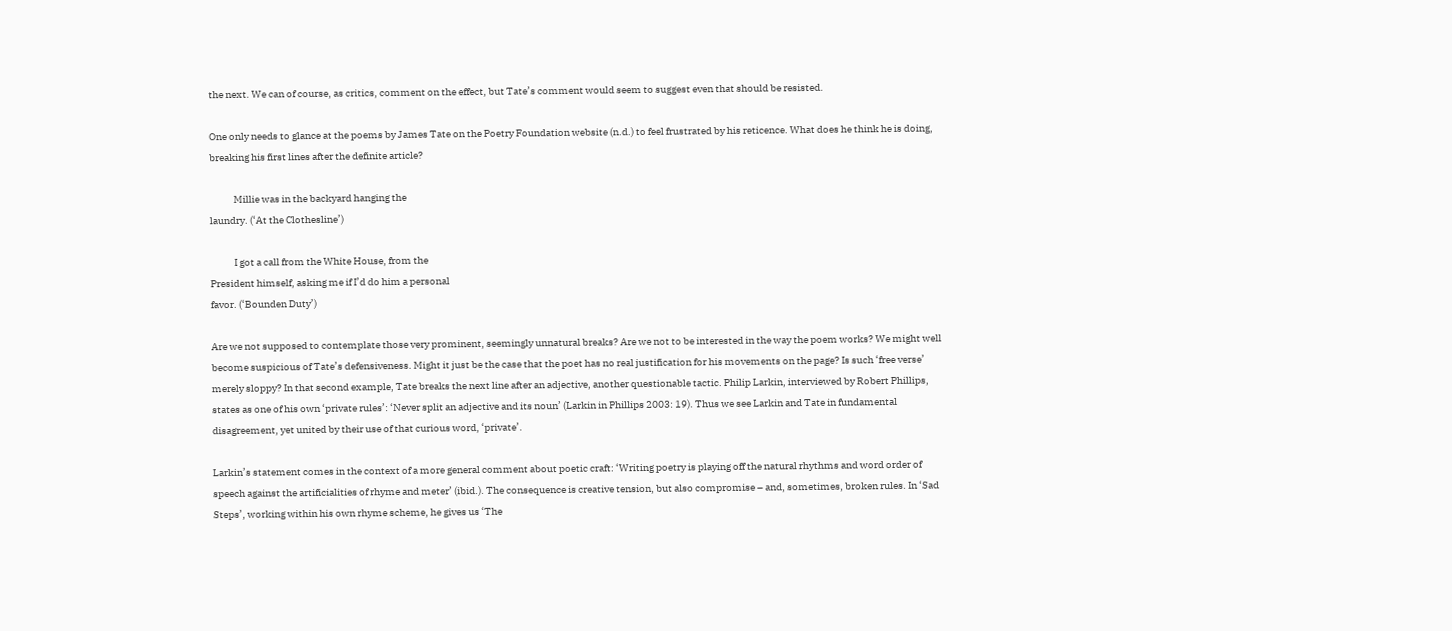the next. We can of course, as critics, comment on the effect, but Tate’s comment would seem to suggest even that should be resisted.

One only needs to glance at the poems by James Tate on the Poetry Foundation website (n.d.) to feel frustrated by his reticence. What does he think he is doing, breaking his first lines after the definite article?

            Millie was in the backyard hanging the
laundry. (‘At the Clothesline’)

            I got a call from the White House, from the
President himself, asking me if I’d do him a personal
favor. (‘Bounden Duty’)

Are we not supposed to contemplate those very prominent, seemingly unnatural breaks? Are we not to be interested in the way the poem works? We might well become suspicious of Tate’s defensiveness. Might it just be the case that the poet has no real justification for his movements on the page? Is such ‘free verse’ merely sloppy? In that second example, Tate breaks the next line after an adjective, another questionable tactic. Philip Larkin, interviewed by Robert Phillips, states as one of his own ‘private rules’: ‘Never split an adjective and its noun’ (Larkin in Phillips 2003: 19). Thus we see Larkin and Tate in fundamental disagreement, yet united by their use of that curious word, ‘private’.

Larkin’s statement comes in the context of a more general comment about poetic craft: ‘Writing poetry is playing off the natural rhythms and word order of speech against the artificialities of rhyme and meter’ (ibid.). The consequence is creative tension, but also compromise – and, sometimes, broken rules. In ‘Sad Steps’, working within his own rhyme scheme, he gives us ‘The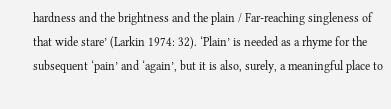hardness and the brightness and the plain / Far-reaching singleness of that wide stare’ (Larkin 1974: 32). ‘Plain’ is needed as a rhyme for the subsequent ‘pain’ and ‘again’, but it is also, surely, a meaningful place to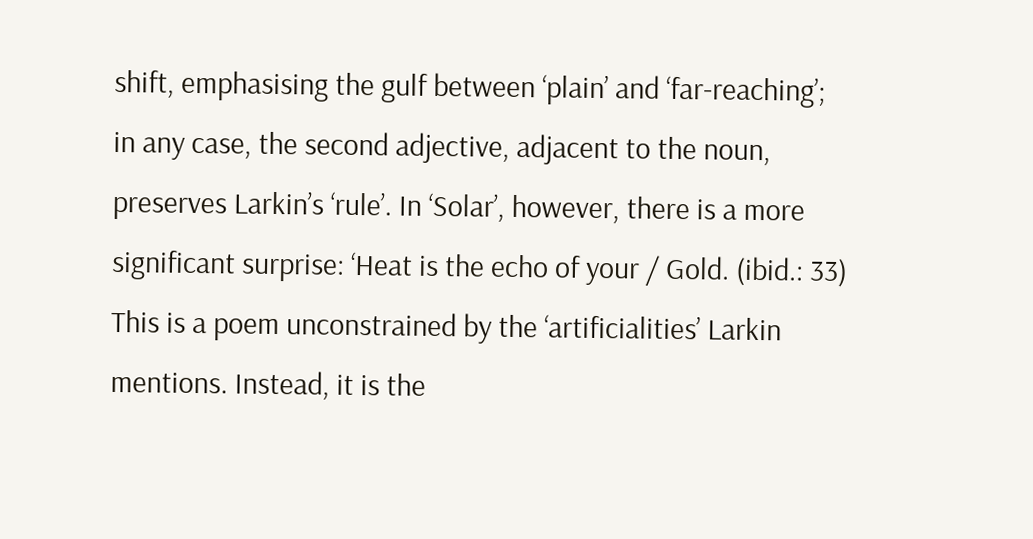shift, emphasising the gulf between ‘plain’ and ‘far-reaching’; in any case, the second adjective, adjacent to the noun, preserves Larkin’s ‘rule’. In ‘Solar’, however, there is a more significant surprise: ‘Heat is the echo of your / Gold. (ibid.: 33) This is a poem unconstrained by the ‘artificialities’ Larkin mentions. Instead, it is the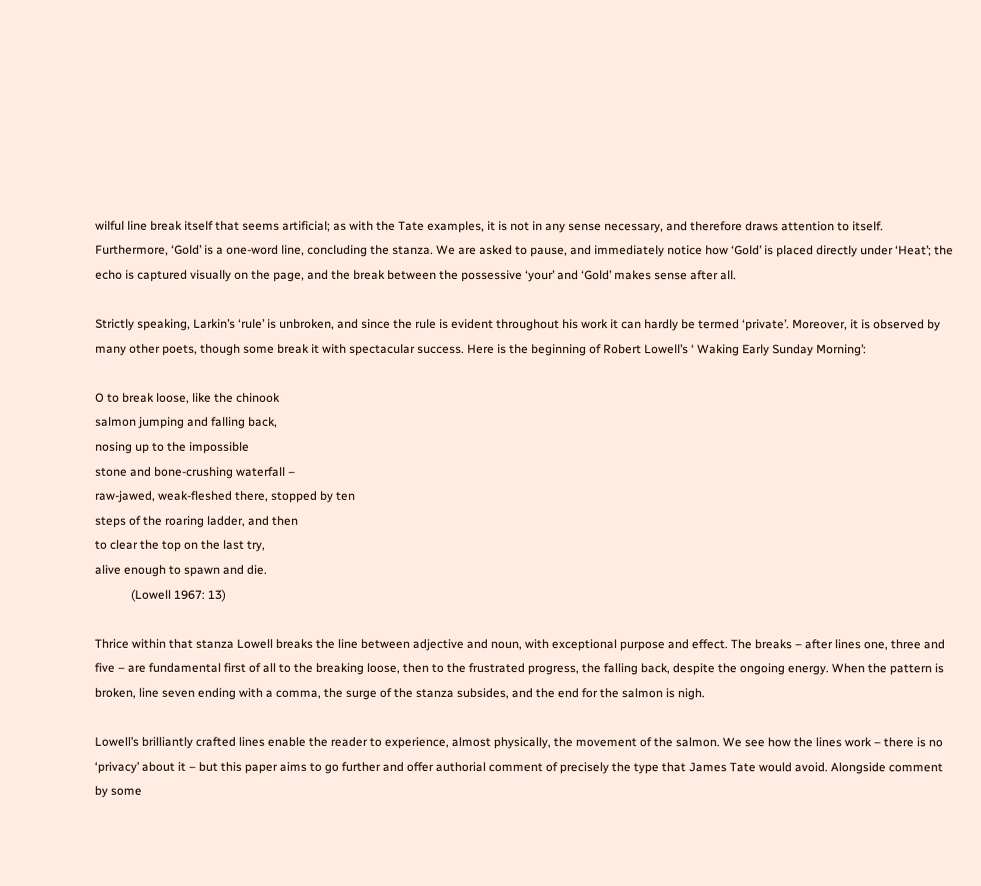wilful line break itself that seems artificial; as with the Tate examples, it is not in any sense necessary, and therefore draws attention to itself. Furthermore, ‘Gold’ is a one-word line, concluding the stanza. We are asked to pause, and immediately notice how ‘Gold’ is placed directly under ‘Heat’; the echo is captured visually on the page, and the break between the possessive ‘your’ and ‘Gold’ makes sense after all.

Strictly speaking, Larkin’s ‘rule’ is unbroken, and since the rule is evident throughout his work it can hardly be termed ‘private’. Moreover, it is observed by many other poets, though some break it with spectacular success. Here is the beginning of Robert Lowell’s ‘ Waking Early Sunday Morning’:

O to break loose, like the chinook
salmon jumping and falling back,
nosing up to the impossible
stone and bone-crushing waterfall –
raw-jawed, weak-fleshed there, stopped by ten
steps of the roaring ladder, and then
to clear the top on the last try,
alive enough to spawn and die.
            (Lowell 1967: 13)

Thrice within that stanza Lowell breaks the line between adjective and noun, with exceptional purpose and effect. The breaks – after lines one, three and five – are fundamental first of all to the breaking loose, then to the frustrated progress, the falling back, despite the ongoing energy. When the pattern is broken, line seven ending with a comma, the surge of the stanza subsides, and the end for the salmon is nigh.

Lowell’s brilliantly crafted lines enable the reader to experience, almost physically, the movement of the salmon. We see how the lines work – there is no ‘privacy’ about it – but this paper aims to go further and offer authorial comment of precisely the type that James Tate would avoid. Alongside comment by some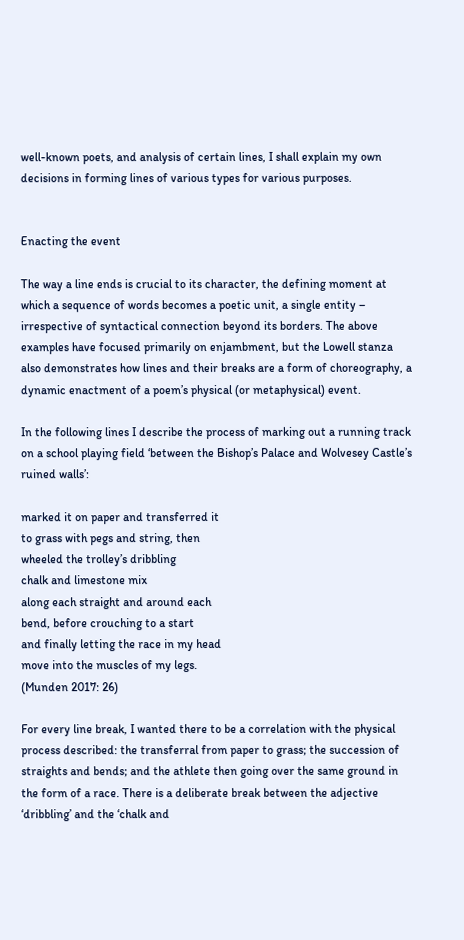well-known poets, and analysis of certain lines, I shall explain my own decisions in forming lines of various types for various purposes.


Enacting the event

The way a line ends is crucial to its character, the defining moment at which a sequence of words becomes a poetic unit, a single entity – irrespective of syntactical connection beyond its borders. The above examples have focused primarily on enjambment, but the Lowell stanza also demonstrates how lines and their breaks are a form of choreography, a dynamic enactment of a poem’s physical (or metaphysical) event.

In the following lines I describe the process of marking out a running track on a school playing field ‘between the Bishop’s Palace and Wolvesey Castle’s ruined walls’:

marked it on paper and transferred it
to grass with pegs and string, then
wheeled the trolley’s dribbling
chalk and limestone mix
along each straight and around each
bend, before crouching to a start
and finally letting the race in my head
move into the muscles of my legs.
(Munden 2017: 26)

For every line break, I wanted there to be a correlation with the physical process described: the transferral from paper to grass; the succession of straights and bends; and the athlete then going over the same ground in the form of a race. There is a deliberate break between the adjective ‘dribbling’ and the ‘chalk and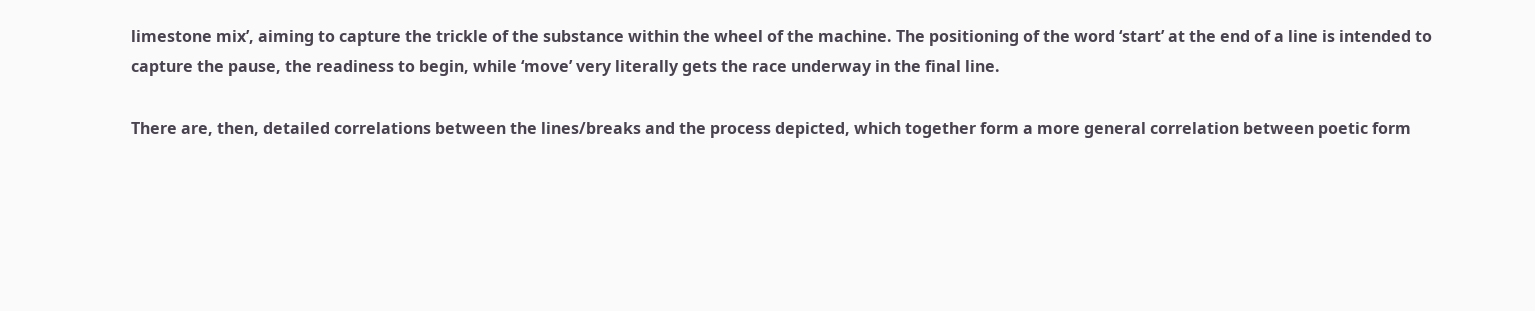limestone mix’, aiming to capture the trickle of the substance within the wheel of the machine. The positioning of the word ‘start’ at the end of a line is intended to capture the pause, the readiness to begin, while ‘move’ very literally gets the race underway in the final line.

There are, then, detailed correlations between the lines/breaks and the process depicted, which together form a more general correlation between poetic form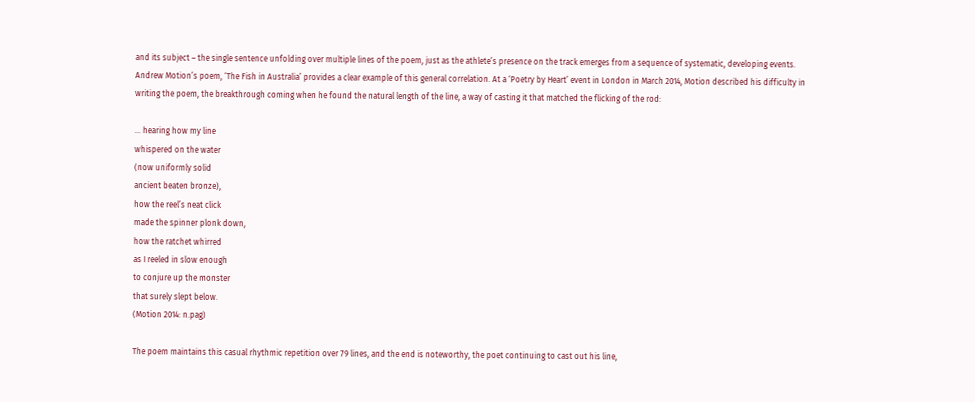and its subject – the single sentence unfolding over multiple lines of the poem, just as the athlete’s presence on the track emerges from a sequence of systematic, developing events. Andrew Motion’s poem, ‘The Fish in Australia’ provides a clear example of this general correlation. At a ‘Poetry by Heart’ event in London in March 2014, Motion described his difficulty in writing the poem, the breakthrough coming when he found the natural length of the line, a way of casting it that matched the flicking of the rod:

... hearing how my line
whispered on the water
(now uniformly solid
ancient beaten bronze),
how the reel’s neat click
made the spinner plonk down,
how the ratchet whirred
as I reeled in slow enough
to conjure up the monster
that surely slept below.
(Motion 2014: n.pag)

The poem maintains this casual rhythmic repetition over 79 lines, and the end is noteworthy, the poet continuing to cast out his line,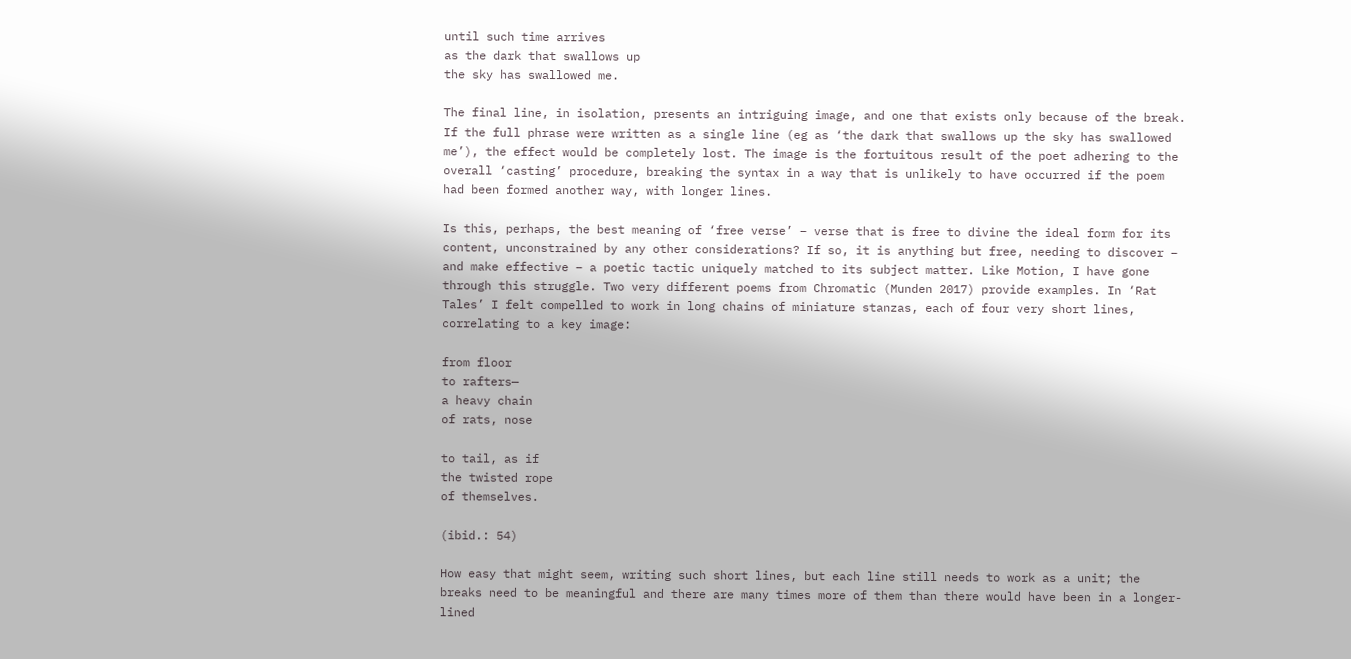until such time arrives
as the dark that swallows up
the sky has swallowed me.

The final line, in isolation, presents an intriguing image, and one that exists only because of the break. If the full phrase were written as a single line (eg as ‘the dark that swallows up the sky has swallowed me’), the effect would be completely lost. The image is the fortuitous result of the poet adhering to the overall ‘casting’ procedure, breaking the syntax in a way that is unlikely to have occurred if the poem had been formed another way, with longer lines.

Is this, perhaps, the best meaning of ‘free verse’ – verse that is free to divine the ideal form for its content, unconstrained by any other considerations? If so, it is anything but free, needing to discover – and make effective – a poetic tactic uniquely matched to its subject matter. Like Motion, I have gone through this struggle. Two very different poems from Chromatic (Munden 2017) provide examples. In ‘Rat Tales’ I felt compelled to work in long chains of miniature stanzas, each of four very short lines, correlating to a key image:

from floor
to rafters—
a heavy chain
of rats, nose

to tail, as if
the twisted rope
of themselves.

(ibid.: 54)

How easy that might seem, writing such short lines, but each line still needs to work as a unit; the breaks need to be meaningful and there are many times more of them than there would have been in a longer-lined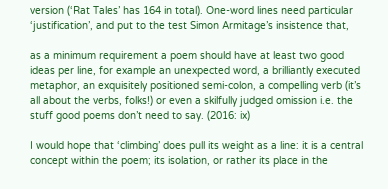version (‘Rat Tales’ has 164 in total). One-word lines need particular ‘justification’, and put to the test Simon Armitage’s insistence that,

as a minimum requirement a poem should have at least two good ideas per line, for example an unexpected word, a brilliantly executed metaphor, an exquisitely positioned semi-colon, a compelling verb (it’s all about the verbs, folks!) or even a skilfully judged omission i.e. the stuff good poems don’t need to say. (2016: ix)

I would hope that ‘climbing’ does pull its weight as a line: it is a central concept within the poem; its isolation, or rather its place in the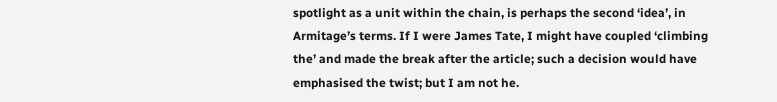spotlight as a unit within the chain, is perhaps the second ‘idea’, in Armitage’s terms. If I were James Tate, I might have coupled ‘climbing the’ and made the break after the article; such a decision would have emphasised the twist; but I am not he.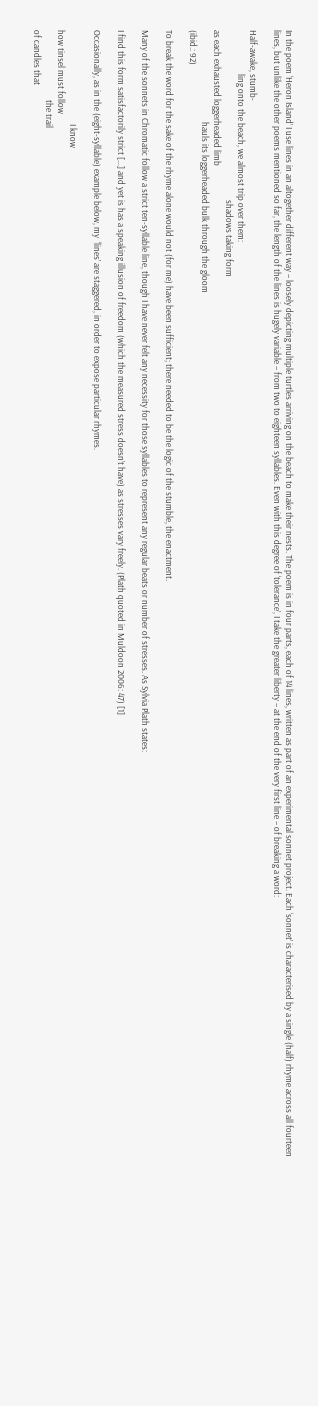In the poem ‘Heron Island’ I use lines in an altogether different way – loosely depicting multiple turtles arriving on the beach to make their nests. The poem is in four parts, each of 14 lines, written as part of an experimental sonnet project. Each ‘sonnet’ is characterised by a single (half) rhyme across all fourteen lines, but unlike the other poems mentioned so far, the length of the lines is hugely variable – from two to eighteen syllables. Even with this degree of ‘tolerance’, I take the greater liberty – at the end of the very first line – of breaking a word:

Half-awake, stumb-
                      ling onto the beach, we almost trip over them:
                                                                                     shadows taking form
as each exhausted loggerheaded limb
                                              hauls its loggerheaded bulk through the gloom
(ibid.: 92)

To break the word for the sake of the rhyme alone would not (for me) have been sufficient; there needed to be the logic of the stumble, the enactment.

Many of the sonnets in Chromatic follow a strict ten-syllable line, though I have never felt any necessity for those syllables to represent any regular beats or number of stresses. As Sylvia Plath states:

I find this form satisfactorily strict [...] and yet is has a speaking illusion of freedom (which the measured stress doesn’t have) as stresses vary freely. (Plath quoted in Muldoon 2006: 47) [1]

Occasionally, as in the (eight-syllable) example below, my  ‘lines’ are staggered, in order to expose particular rhymes.

                                               I know
how tinsel must follow
                                   the trail
of candles that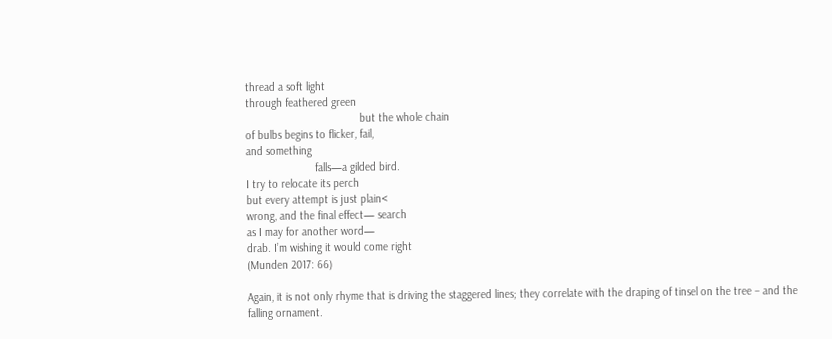thread a soft light
through feathered green
                                      but the whole chain
of bulbs begins to flicker, fail,
and something
                       falls—a gilded bird.
I try to relocate its perch
but every attempt is just plain<
wrong, and the final effect— search
as I may for another word—
drab. I’m wishing it would come right
(Munden 2017: 66)

Again, it is not only rhyme that is driving the staggered lines; they correlate with the draping of tinsel on the tree – and the falling ornament.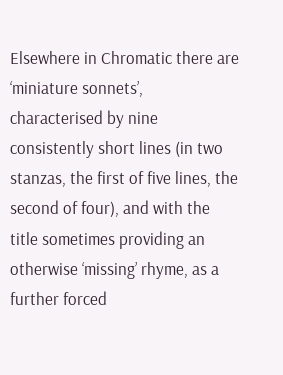Elsewhere in Chromatic there are ‘miniature sonnets’, characterised by nine consistently short lines (in two stanzas, the first of five lines, the second of four), and with the title sometimes providing an otherwise ‘missing’ rhyme, as a further forced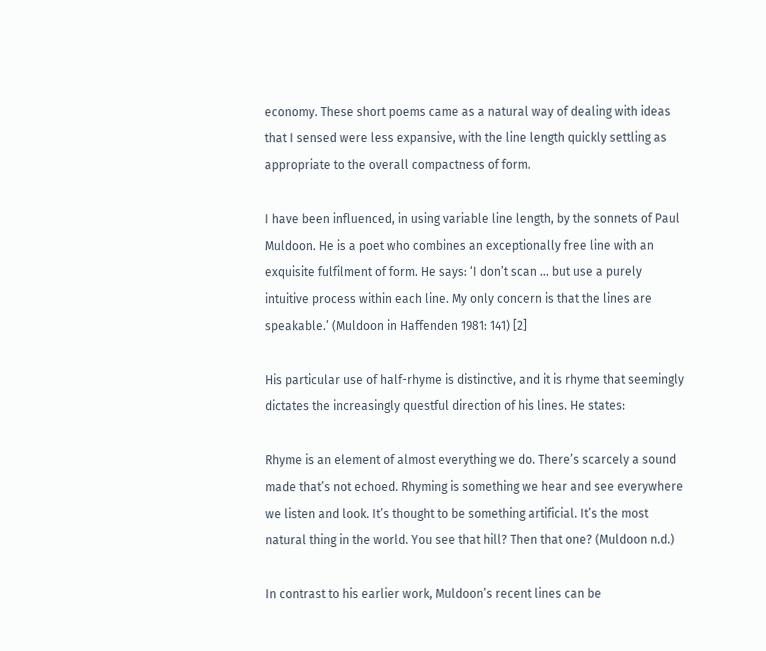economy. These short poems came as a natural way of dealing with ideas that I sensed were less expansive, with the line length quickly settling as appropriate to the overall compactness of form.

I have been influenced, in using variable line length, by the sonnets of Paul Muldoon. He is a poet who combines an exceptionally free line with an exquisite fulfilment of form. He says: ‘I don’t scan ... but use a purely intuitive process within each line. My only concern is that the lines are speakable.’ (Muldoon in Haffenden 1981: 141) [2]

His particular use of half-rhyme is distinctive, and it is rhyme that seemingly dictates the increasingly questful direction of his lines. He states:

Rhyme is an element of almost everything we do. There’s scarcely a sound made that’s not echoed. Rhyming is something we hear and see everywhere we listen and look. It’s thought to be something artificial. It’s the most natural thing in the world. You see that hill? Then that one? (Muldoon n.d.)

In contrast to his earlier work, Muldoon’s recent lines can be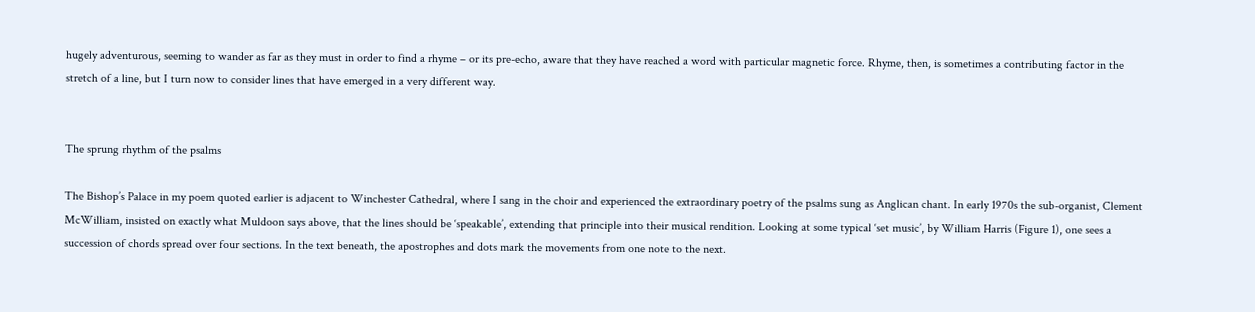hugely adventurous, seeming to wander as far as they must in order to find a rhyme – or its pre-echo, aware that they have reached a word with particular magnetic force. Rhyme, then, is sometimes a contributing factor in the stretch of a line, but I turn now to consider lines that have emerged in a very different way.


The sprung rhythm of the psalms

The Bishop’s Palace in my poem quoted earlier is adjacent to Winchester Cathedral, where I sang in the choir and experienced the extraordinary poetry of the psalms sung as Anglican chant. In early 1970s the sub-organist, Clement McWilliam, insisted on exactly what Muldoon says above, that the lines should be ‘speakable’, extending that principle into their musical rendition. Looking at some typical ‘set music’, by William Harris (Figure 1), one sees a succession of chords spread over four sections. In the text beneath, the apostrophes and dots mark the movements from one note to the next.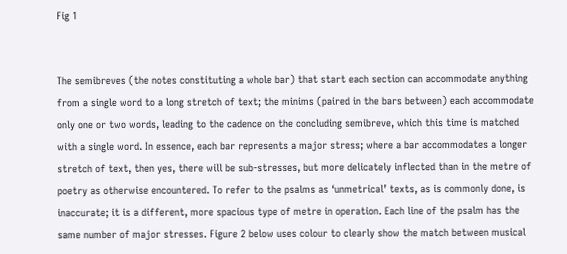Fig 1


The semibreves (the notes constituting a whole bar) that start each section can accommodate anything from a single word to a long stretch of text; the minims (paired in the bars between) each accommodate only one or two words, leading to the cadence on the concluding semibreve, which this time is matched with a single word. In essence, each bar represents a major stress; where a bar accommodates a longer stretch of text, then yes, there will be sub-stresses, but more delicately inflected than in the metre of poetry as otherwise encountered. To refer to the psalms as ‘unmetrical’ texts, as is commonly done, is inaccurate; it is a different, more spacious type of metre in operation. Each line of the psalm has the same number of major stresses. Figure 2 below uses colour to clearly show the match between musical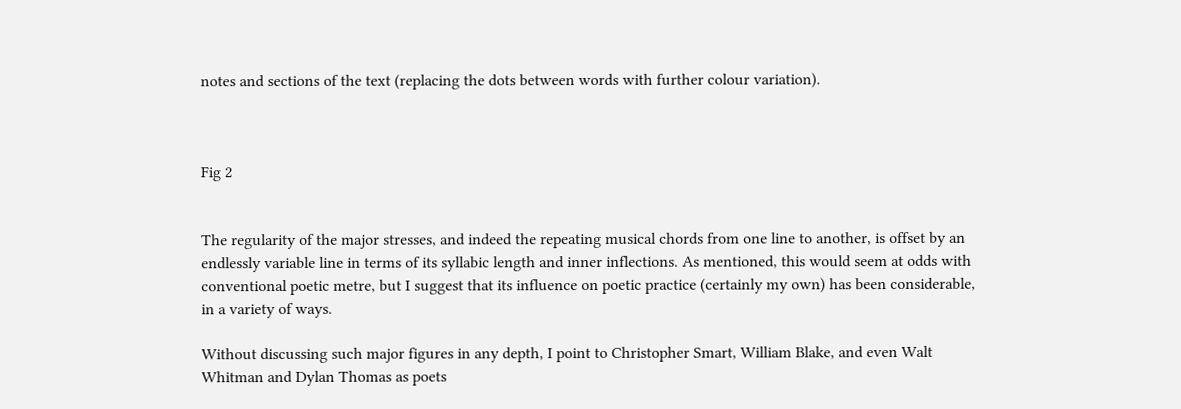notes and sections of the text (replacing the dots between words with further colour variation).



Fig 2


The regularity of the major stresses, and indeed the repeating musical chords from one line to another, is offset by an endlessly variable line in terms of its syllabic length and inner inflections. As mentioned, this would seem at odds with conventional poetic metre, but I suggest that its influence on poetic practice (certainly my own) has been considerable, in a variety of ways.

Without discussing such major figures in any depth, I point to Christopher Smart, William Blake, and even Walt Whitman and Dylan Thomas as poets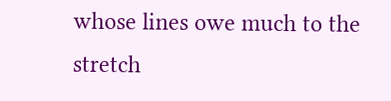whose lines owe much to the stretch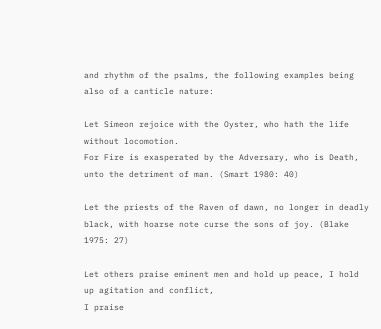and rhythm of the psalms, the following examples being also of a canticle nature:

Let Simeon rejoice with the Oyster, who hath the life without locomotion.
For Fire is exasperated by the Adversary, who is Death, unto the detriment of man. (Smart 1980: 40)

Let the priests of the Raven of dawn, no longer in deadly black, with hoarse note curse the sons of joy. (Blake 1975: 27)

Let others praise eminent men and hold up peace, I hold up agitation and conflict,
I praise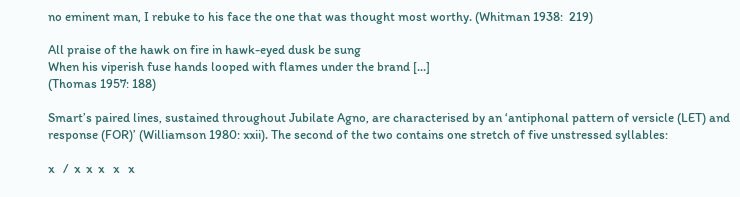no eminent man, I rebuke to his face the one that was thought most worthy. (Whitman 1938:  219)

All praise of the hawk on fire in hawk-eyed dusk be sung
When his viperish fuse hands looped with flames under the brand [...]
(Thomas 1957: 188)

Smart’s paired lines, sustained throughout Jubilate Agno, are characterised by an ‘antiphonal pattern of versicle (LET) and response (FOR)’ (Williamson 1980: xxii). The second of the two contains one stretch of five unstressed syllables:

x   /  x  x  x   x   x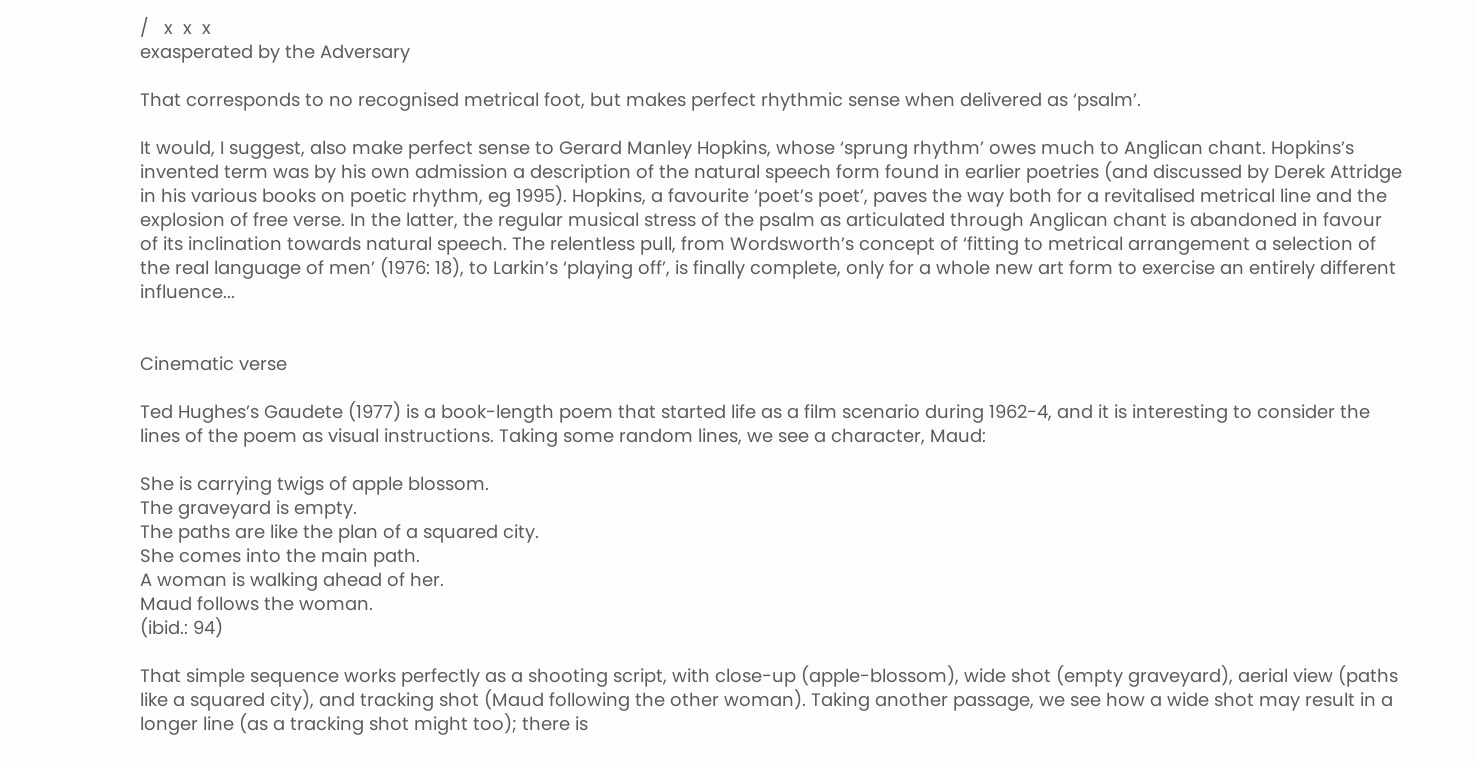/   x  x  x
exasperated by the Adversary

That corresponds to no recognised metrical foot, but makes perfect rhythmic sense when delivered as ‘psalm’.

It would, I suggest, also make perfect sense to Gerard Manley Hopkins, whose ‘sprung rhythm’ owes much to Anglican chant. Hopkins’s invented term was by his own admission a description of the natural speech form found in earlier poetries (and discussed by Derek Attridge in his various books on poetic rhythm, eg 1995). Hopkins, a favourite ‘poet’s poet’, paves the way both for a revitalised metrical line and the explosion of free verse. In the latter, the regular musical stress of the psalm as articulated through Anglican chant is abandoned in favour of its inclination towards natural speech. The relentless pull, from Wordsworth’s concept of ‘fitting to metrical arrangement a selection of the real language of men’ (1976: 18), to Larkin’s ‘playing off’, is finally complete, only for a whole new art form to exercise an entirely different influence...


Cinematic verse

Ted Hughes’s Gaudete (1977) is a book-length poem that started life as a film scenario during 1962-4, and it is interesting to consider the lines of the poem as visual instructions. Taking some random lines, we see a character, Maud:

She is carrying twigs of apple blossom.
The graveyard is empty.
The paths are like the plan of a squared city.
She comes into the main path.
A woman is walking ahead of her.
Maud follows the woman.
(ibid.: 94)

That simple sequence works perfectly as a shooting script, with close-up (apple-blossom), wide shot (empty graveyard), aerial view (paths like a squared city), and tracking shot (Maud following the other woman). Taking another passage, we see how a wide shot may result in a longer line (as a tracking shot might too); there is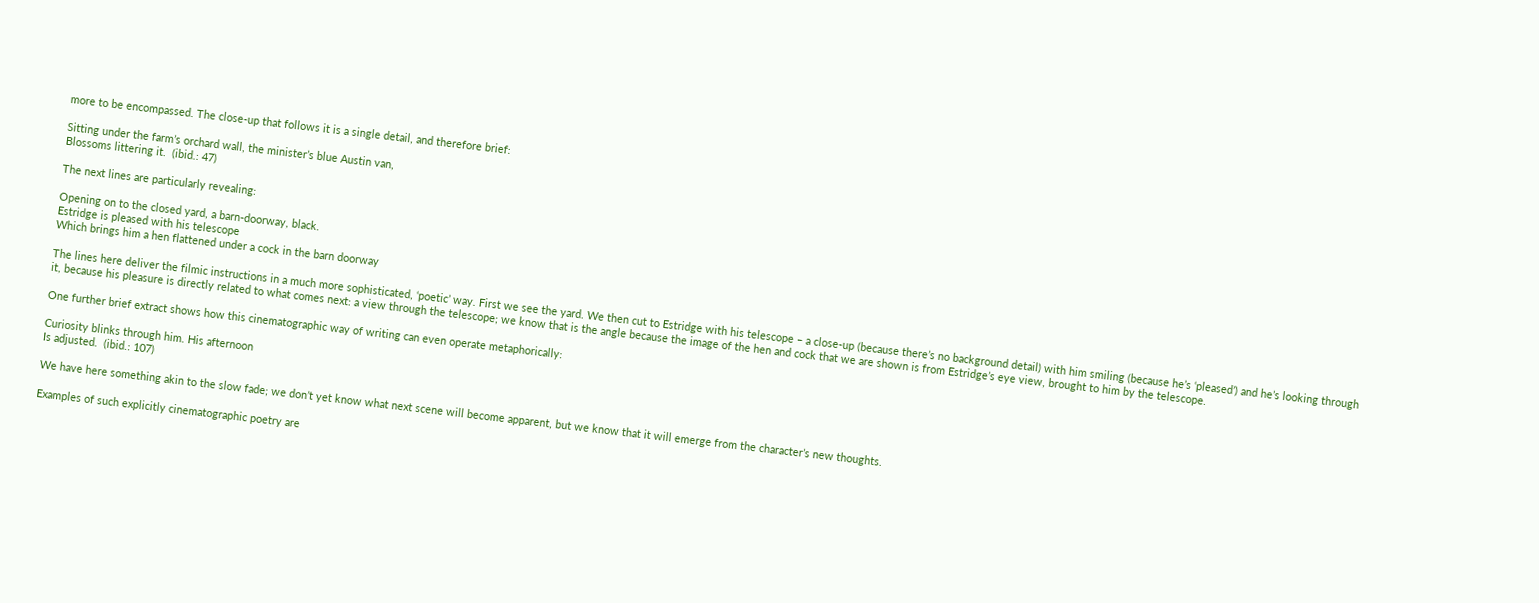more to be encompassed. The close-up that follows it is a single detail, and therefore brief:

Sitting under the farm’s orchard wall, the minister’s blue Austin van,
Blossoms littering it.  (ibid.: 47)

The next lines are particularly revealing:

Opening on to the closed yard, a barn-doorway, black.
Estridge is pleased with his telescope
Which brings him a hen flattened under a cock in the barn doorway

The lines here deliver the filmic instructions in a much more sophisticated, ‘poetic’ way. First we see the yard. We then cut to Estridge with his telescope – a close-up (because there’s no background detail) with him smiling (because he’s ‘pleased’) and he’s looking through it, because his pleasure is directly related to what comes next: a view through the telescope; we know that is the angle because the image of the hen and cock that we are shown is from Estridge’s eye view, brought to him by the telescope.

One further brief extract shows how this cinematographic way of writing can even operate metaphorically:

Curiosity blinks through him. His afternoon
Is adjusted.  (ibid.: 107)

We have here something akin to the slow fade; we don’t yet know what next scene will become apparent, but we know that it will emerge from the character’s new thoughts.

Examples of such explicitly cinematographic poetry are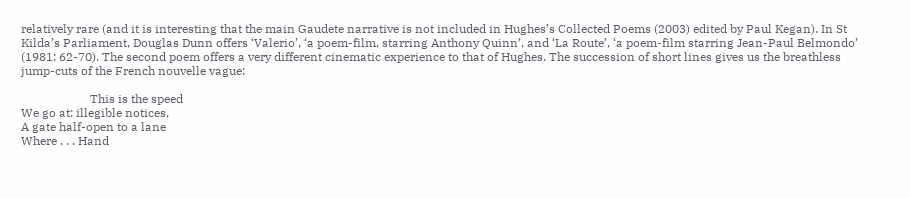relatively rare (and it is interesting that the main Gaudete narrative is not included in Hughes’s Collected Poems (2003) edited by Paul Kegan). In St Kilda’s Parliament, Douglas Dunn offers ‘Valerio’, ‘a poem-film, starring Anthony Quinn’, and ‘La Route’, ‘a poem-film starring Jean-Paul Belmondo’ (1981: 62-70). The second poem offers a very different cinematic experience to that of Hughes. The succession of short lines gives us the breathless jump-cuts of the French nouvelle vague:

                       This is the speed
We go at: illegible notices,
A gate half-open to a lane
Where . . . Hand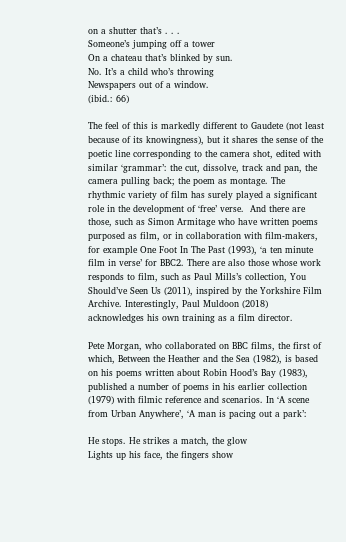on a shutter that’s . . .
Someone’s jumping off a tower
On a chateau that’s blinked by sun.
No. It’s a child who’s throwing
Newspapers out of a window.
(ibid.: 66)

The feel of this is markedly different to Gaudete (not least because of its knowingness), but it shares the sense of the poetic line corresponding to the camera shot, edited with similar ‘grammar’: the cut, dissolve, track and pan, the camera pulling back; the poem as montage. The rhythmic variety of film has surely played a significant role in the development of ‘free’ verse.  And there are those, such as Simon Armitage who have written poems purposed as film, or in collaboration with film-makers, for example One Foot In The Past (1993), ‘a ten minute film in verse’ for BBC2. There are also those whose work responds to film, such as Paul Mills’s collection, You Should’ve Seen Us (2011), inspired by the Yorkshire Film Archive. Interestingly, Paul Muldoon (2018) acknowledges his own training as a film director.

Pete Morgan, who collaborated on BBC films, the first of which, Between the Heather and the Sea (1982), is based on his poems written about Robin Hood’s Bay (1983), published a number of poems in his earlier collection (1979) with filmic reference and scenarios. In ‘A scene from Urban Anywhere’, ‘A man is pacing out a park’:

He stops. He strikes a match, the glow
Lights up his face, the fingers show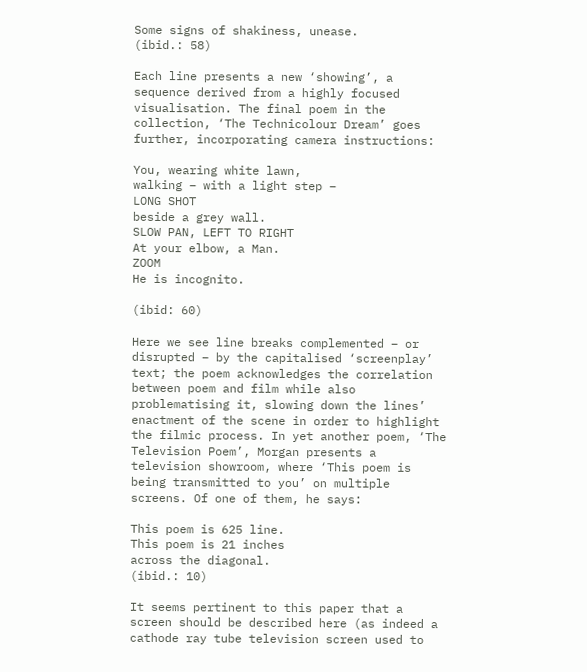Some signs of shakiness, unease.
(ibid.: 58)

Each line presents a new ‘showing’, a sequence derived from a highly focused visualisation. The final poem in the collection, ‘The Technicolour Dream’ goes further, incorporating camera instructions:

You, wearing white lawn,
walking – with a light step –               LONG SHOT
beside a grey wall.                            SLOW PAN, LEFT TO RIGHT
At your elbow, a Man.                        ZOOM
He is incognito.

(ibid: 60)

Here we see line breaks complemented – or disrupted – by the capitalised ‘screenplay’ text; the poem acknowledges the correlation between poem and film while also problematising it, slowing down the lines’ enactment of the scene in order to highlight the filmic process. In yet another poem, ‘The Television Poem’, Morgan presents a television showroom, where ‘This poem is being transmitted to you’ on multiple screens. Of one of them, he says:

This poem is 625 line.
This poem is 21 inches
across the diagonal.
(ibid.: 10)

It seems pertinent to this paper that a screen should be described here (as indeed a cathode ray tube television screen used to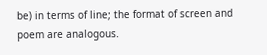be) in terms of line; the format of screen and poem are analogous.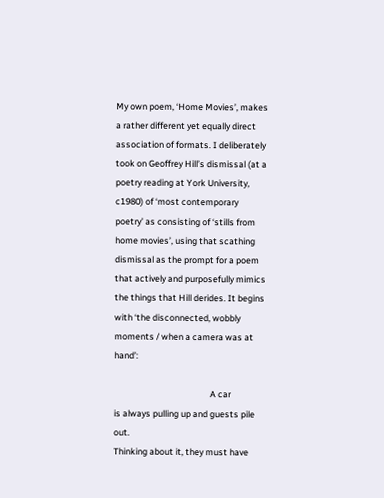My own poem, ‘Home Movies’, makes a rather different yet equally direct association of formats. I deliberately took on Geoffrey Hill’s dismissal (at a poetry reading at York University, c1980) of ‘most contemporary poetry’ as consisting of ‘stills from home movies’, using that scathing dismissal as the prompt for a poem that actively and purposefully mimics the things that Hill derides. It begins with ‘the disconnected, wobbly moments / when a camera was at hand’:

                                                A car
is always pulling up and guests pile out.
Thinking about it, they must have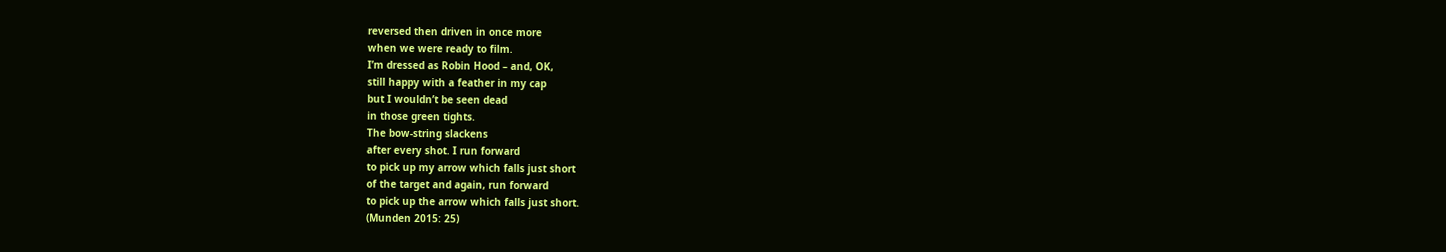reversed then driven in once more
when we were ready to film.
I’m dressed as Robin Hood – and, OK,
still happy with a feather in my cap
but I wouldn’t be seen dead
in those green tights.
The bow-string slackens
after every shot. I run forward
to pick up my arrow which falls just short
of the target and again, run forward
to pick up the arrow which falls just short.
(Munden 2015: 25)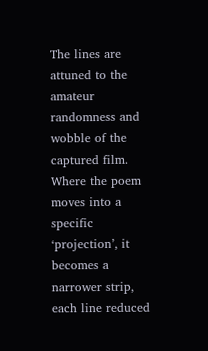The lines are attuned to the amateur randomness and wobble of the captured film. Where the poem moves into a specific ‘projection’, it becomes a narrower strip, each line reduced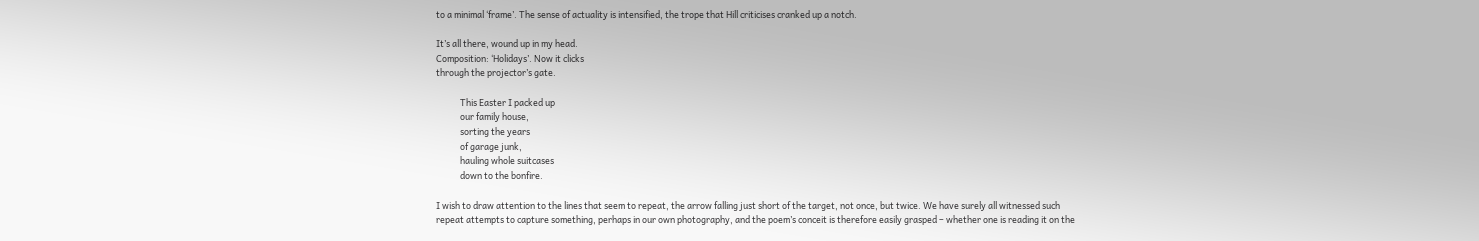to a minimal ‘frame’. The sense of actuality is intensified, the trope that Hill criticises cranked up a notch.

It’s all there, wound up in my head.
Composition: ‘Holidays’. Now it clicks
through the projector’s gate.

            This Easter I packed up
            our family house,
            sorting the years
            of garage junk,
            hauling whole suitcases
            down to the bonfire.

I wish to draw attention to the lines that seem to repeat, the arrow falling just short of the target, not once, but twice. We have surely all witnessed such repeat attempts to capture something, perhaps in our own photography, and the poem’s conceit is therefore easily grasped – whether one is reading it on the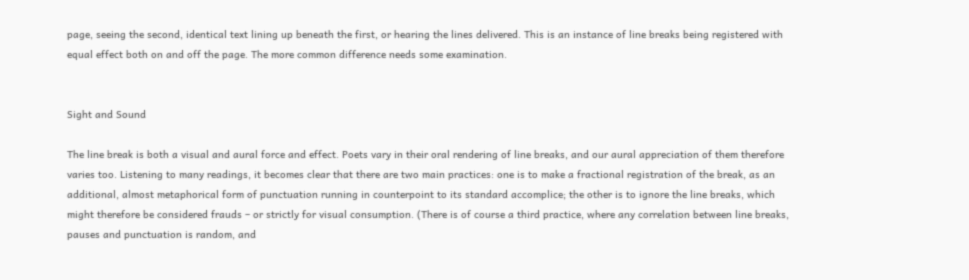page, seeing the second, identical text lining up beneath the first, or hearing the lines delivered. This is an instance of line breaks being registered with equal effect both on and off the page. The more common difference needs some examination.


Sight and Sound

The line break is both a visual and aural force and effect. Poets vary in their oral rendering of line breaks, and our aural appreciation of them therefore varies too. Listening to many readings, it becomes clear that there are two main practices: one is to make a fractional registration of the break, as an additional, almost metaphorical form of punctuation running in counterpoint to its standard accomplice; the other is to ignore the line breaks, which might therefore be considered frauds – or strictly for visual consumption. (There is of course a third practice, where any correlation between line breaks, pauses and punctuation is random, and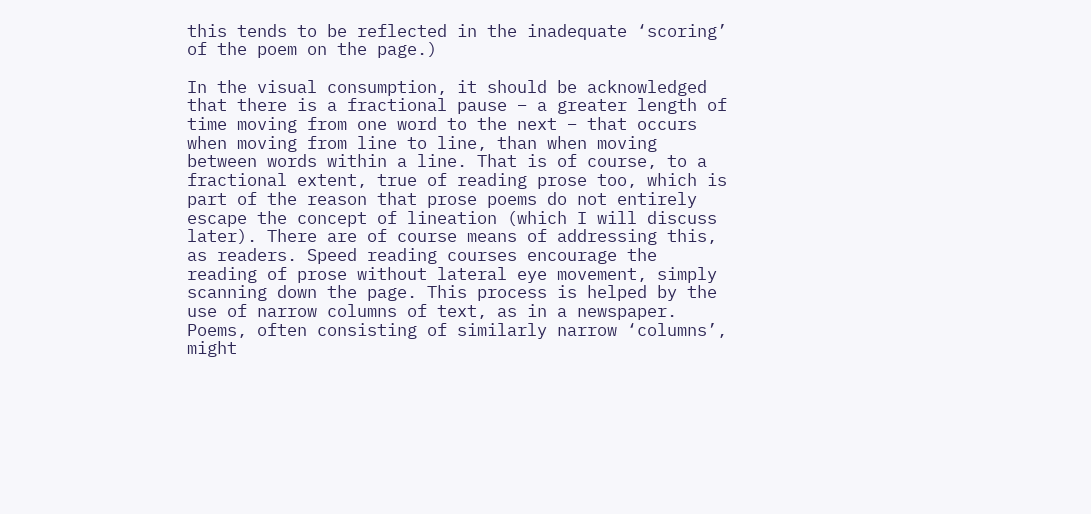this tends to be reflected in the inadequate ‘scoring’ of the poem on the page.)

In the visual consumption, it should be acknowledged that there is a fractional pause – a greater length of time moving from one word to the next – that occurs when moving from line to line, than when moving between words within a line. That is of course, to a fractional extent, true of reading prose too, which is part of the reason that prose poems do not entirely escape the concept of lineation (which I will discuss later). There are of course means of addressing this, as readers. Speed reading courses encourage the reading of prose without lateral eye movement, simply scanning down the page. This process is helped by the use of narrow columns of text, as in a newspaper. Poems, often consisting of similarly narrow ‘columns’, might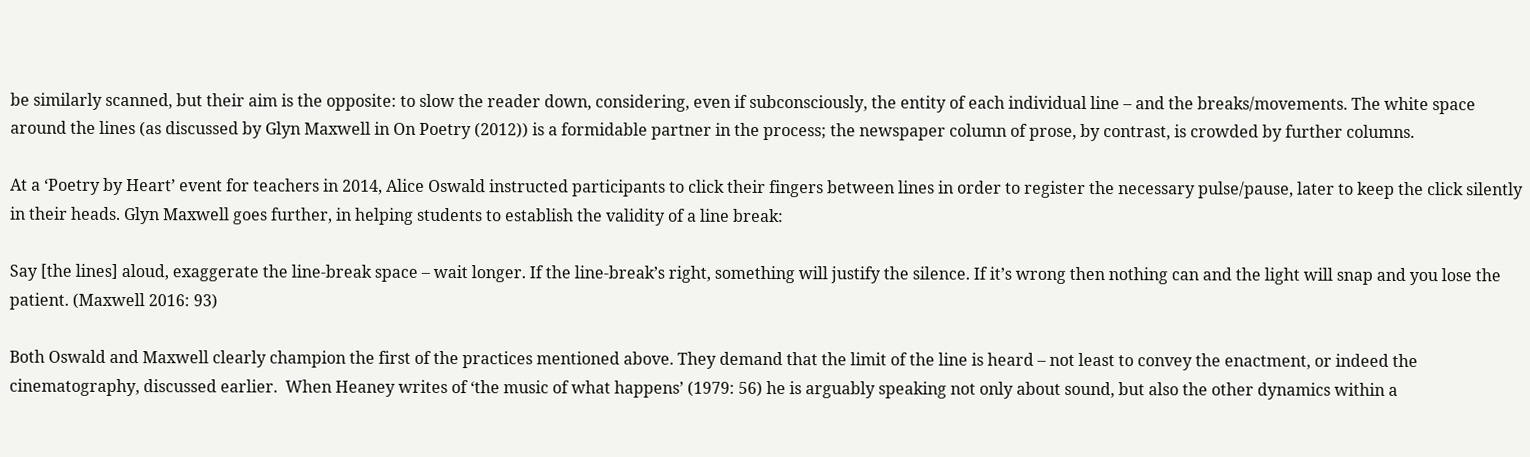be similarly scanned, but their aim is the opposite: to slow the reader down, considering, even if subconsciously, the entity of each individual line – and the breaks/movements. The white space around the lines (as discussed by Glyn Maxwell in On Poetry (2012)) is a formidable partner in the process; the newspaper column of prose, by contrast, is crowded by further columns.

At a ‘Poetry by Heart’ event for teachers in 2014, Alice Oswald instructed participants to click their fingers between lines in order to register the necessary pulse/pause, later to keep the click silently in their heads. Glyn Maxwell goes further, in helping students to establish the validity of a line break:

Say [the lines] aloud, exaggerate the line-break space – wait longer. If the line-break’s right, something will justify the silence. If it’s wrong then nothing can and the light will snap and you lose the patient. (Maxwell 2016: 93)

Both Oswald and Maxwell clearly champion the first of the practices mentioned above. They demand that the limit of the line is heard – not least to convey the enactment, or indeed the cinematography, discussed earlier.  When Heaney writes of ‘the music of what happens’ (1979: 56) he is arguably speaking not only about sound, but also the other dynamics within a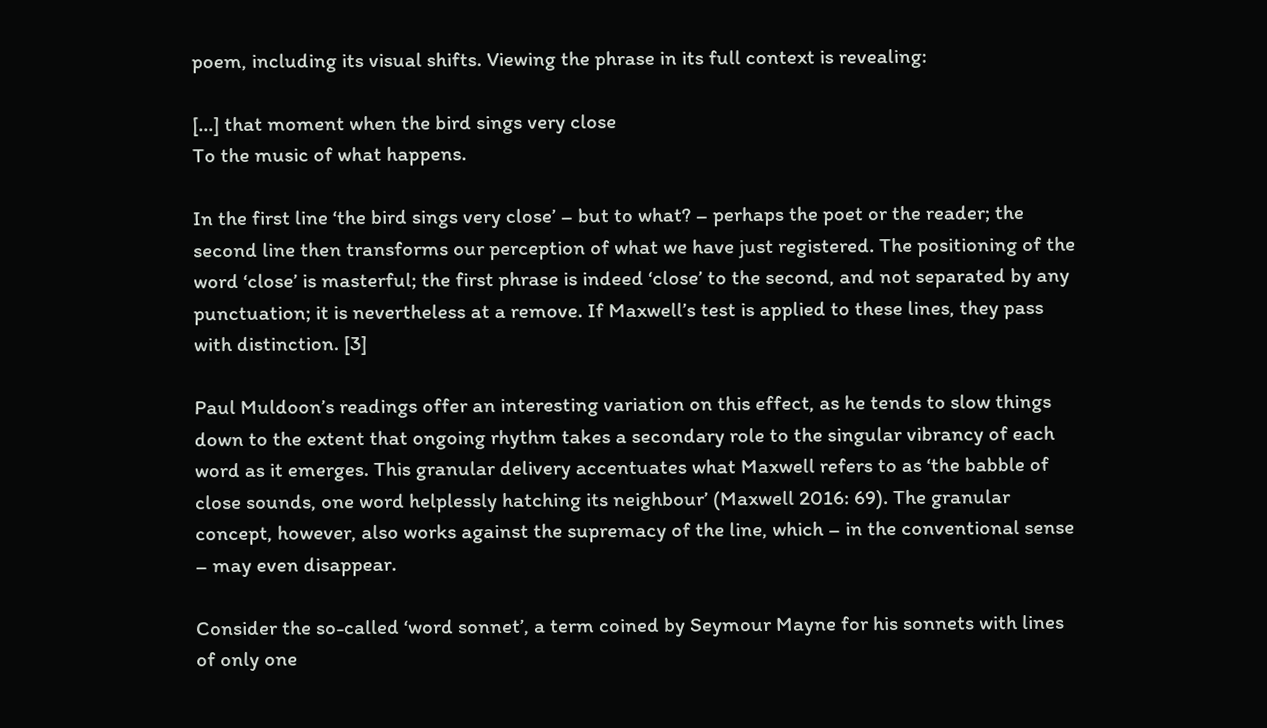poem, including its visual shifts. Viewing the phrase in its full context is revealing:

[...] that moment when the bird sings very close
To the music of what happens.

In the first line ‘the bird sings very close’ – but to what? – perhaps the poet or the reader; the second line then transforms our perception of what we have just registered. The positioning of the word ‘close’ is masterful; the first phrase is indeed ‘close’ to the second, and not separated by any punctuation; it is nevertheless at a remove. If Maxwell’s test is applied to these lines, they pass with distinction. [3]

Paul Muldoon’s readings offer an interesting variation on this effect, as he tends to slow things down to the extent that ongoing rhythm takes a secondary role to the singular vibrancy of each word as it emerges. This granular delivery accentuates what Maxwell refers to as ‘the babble of close sounds, one word helplessly hatching its neighbour’ (Maxwell 2016: 69). The granular concept, however, also works against the supremacy of the line, which – in the conventional sense – may even disappear.

Consider the so-called ‘word sonnet’, a term coined by Seymour Mayne for his sonnets with lines of only one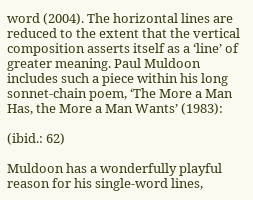word (2004). The horizontal lines are reduced to the extent that the vertical composition asserts itself as a ‘line’ of greater meaning. Paul Muldoon includes such a piece within his long sonnet-chain poem, ‘The More a Man Has, the More a Man Wants’ (1983):

(ibid.: 62)

Muldoon has a wonderfully playful reason for his single-word lines,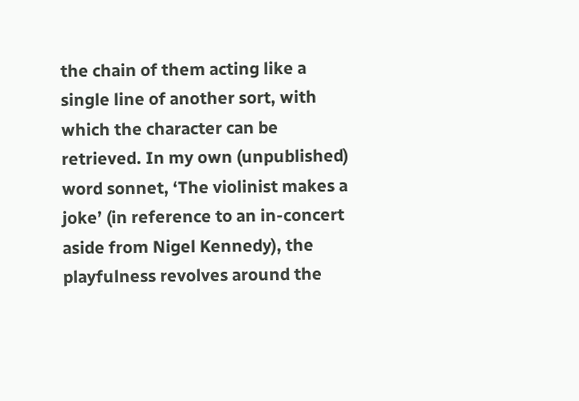the chain of them acting like a single line of another sort, with which the character can be retrieved. In my own (unpublished) word sonnet, ‘The violinist makes a joke’ (in reference to an in-concert aside from Nigel Kennedy), the playfulness revolves around the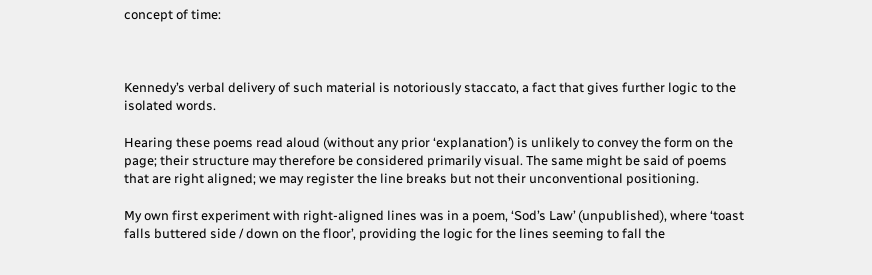concept of time:



Kennedy’s verbal delivery of such material is notoriously staccato, a fact that gives further logic to the isolated words.

Hearing these poems read aloud (without any prior ‘explanation’) is unlikely to convey the form on the page; their structure may therefore be considered primarily visual. The same might be said of poems that are right aligned; we may register the line breaks but not their unconventional positioning.

My own first experiment with right-aligned lines was in a poem, ‘Sod’s Law’ (unpublished), where ‘toast falls buttered side / down on the floor’, providing the logic for the lines seeming to fall the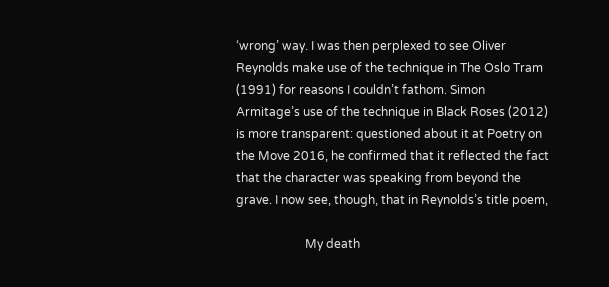‘wrong’ way. I was then perplexed to see Oliver Reynolds make use of the technique in The Oslo Tram (1991) for reasons I couldn’t fathom. Simon Armitage’s use of the technique in Black Roses (2012) is more transparent: questioned about it at Poetry on the Move 2016, he confirmed that it reflected the fact that the character was speaking from beyond the grave. I now see, though, that in Reynolds’s title poem,

                       My death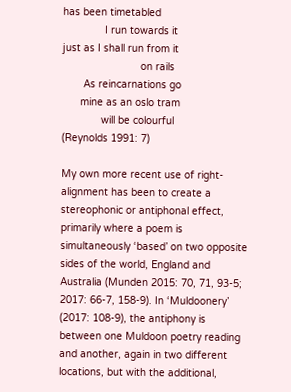has been timetabled
              I run towards it
just as I shall run from it
                          on rails
       As reincarnations go
      mine as an oslo tram
             will be colourful
(Reynolds 1991: 7)

My own more recent use of right-alignment has been to create a stereophonic or antiphonal effect, primarily where a poem is simultaneously ‘based’ on two opposite sides of the world, England and Australia (Munden 2015: 70, 71, 93-5; 2017: 66-7, 158-9). In ‘Muldoonery’ (2017: 108-9), the antiphony is between one Muldoon poetry reading and another, again in two different locations, but with the additional,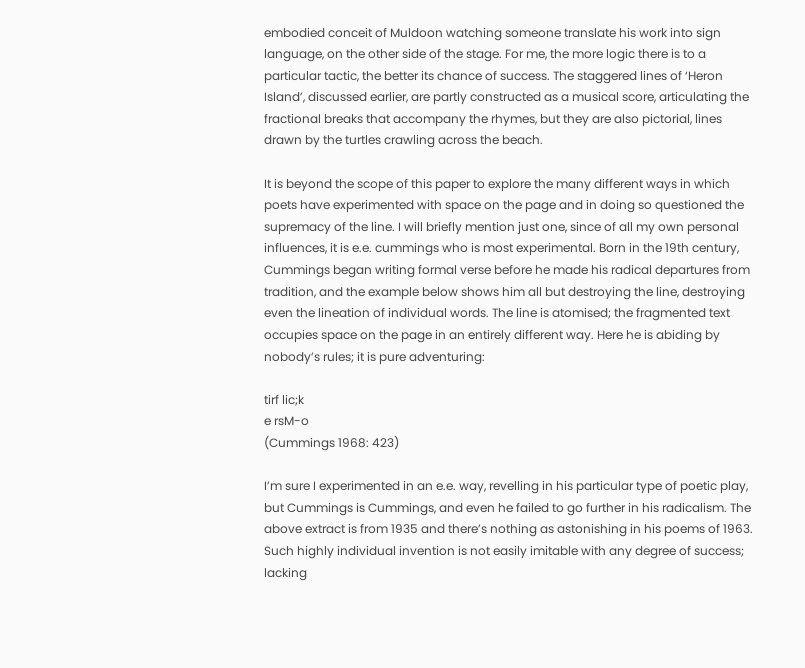embodied conceit of Muldoon watching someone translate his work into sign language, on the other side of the stage. For me, the more logic there is to a particular tactic, the better its chance of success. The staggered lines of ‘Heron Island’, discussed earlier, are partly constructed as a musical score, articulating the fractional breaks that accompany the rhymes, but they are also pictorial, lines drawn by the turtles crawling across the beach.

It is beyond the scope of this paper to explore the many different ways in which poets have experimented with space on the page and in doing so questioned the supremacy of the line. I will briefly mention just one, since of all my own personal influences, it is e.e. cummings who is most experimental. Born in the 19th century, Cummings began writing formal verse before he made his radical departures from tradition, and the example below shows him all but destroying the line, destroying even the lineation of individual words. The line is atomised; the fragmented text occupies space on the page in an entirely different way. Here he is abiding by nobody’s rules; it is pure adventuring:

tirf lic;k
e rsM-o
(Cummings 1968: 423)

I’m sure I experimented in an e.e. way, revelling in his particular type of poetic play, but Cummings is Cummings, and even he failed to go further in his radicalism. The above extract is from 1935 and there’s nothing as astonishing in his poems of 1963. Such highly individual invention is not easily imitable with any degree of success; lacking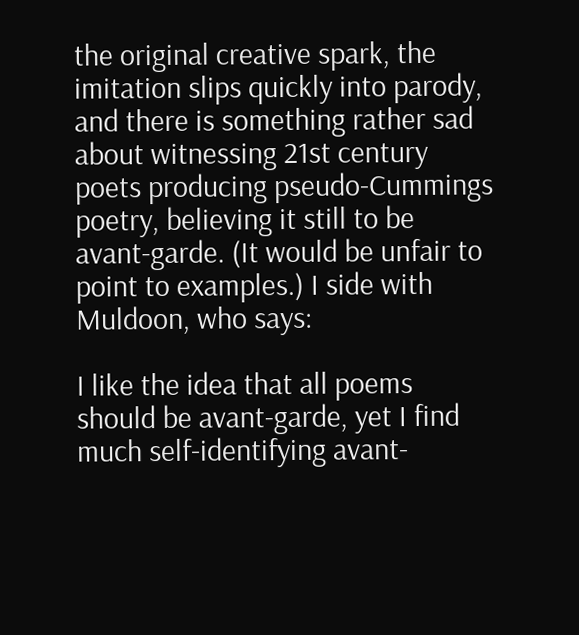the original creative spark, the imitation slips quickly into parody, and there is something rather sad about witnessing 21st century poets producing pseudo-Cummings poetry, believing it still to be avant-garde. (It would be unfair to point to examples.) I side with Muldoon, who says:

I like the idea that all poems should be avant-garde, yet I find much self-identifying avant-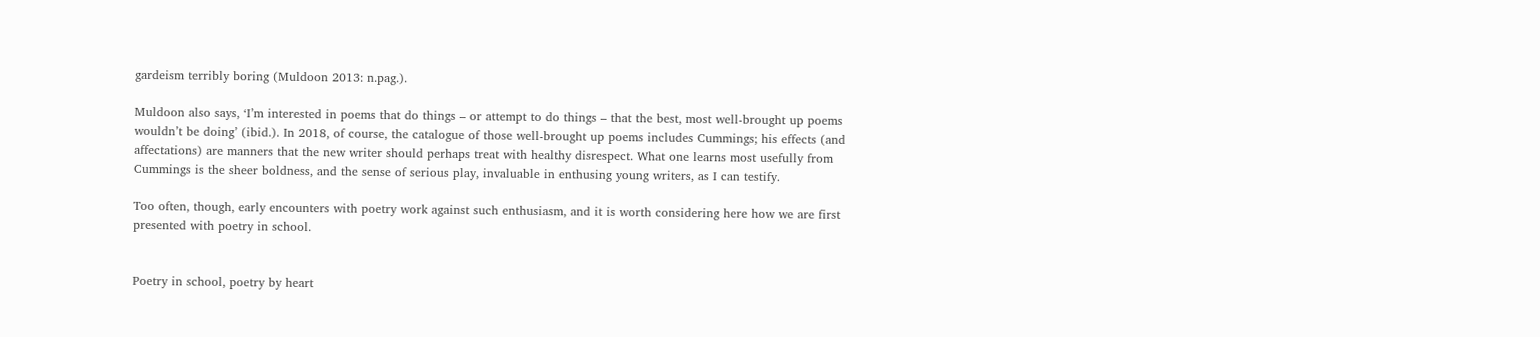gardeism terribly boring (Muldoon 2013: n.pag.).

Muldoon also says, ‘I’m interested in poems that do things – or attempt to do things – that the best, most well-brought up poems wouldn’t be doing’ (ibid.). In 2018, of course, the catalogue of those well-brought up poems includes Cummings; his effects (and affectations) are manners that the new writer should perhaps treat with healthy disrespect. What one learns most usefully from Cummings is the sheer boldness, and the sense of serious play, invaluable in enthusing young writers, as I can testify.

Too often, though, early encounters with poetry work against such enthusiasm, and it is worth considering here how we are first presented with poetry in school.


Poetry in school, poetry by heart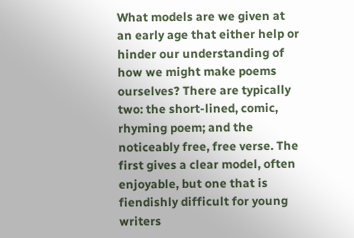What models are we given at an early age that either help or hinder our understanding of how we might make poems ourselves? There are typically two: the short-lined, comic, rhyming poem; and the noticeably free, free verse. The first gives a clear model, often enjoyable, but one that is fiendishly difficult for young writers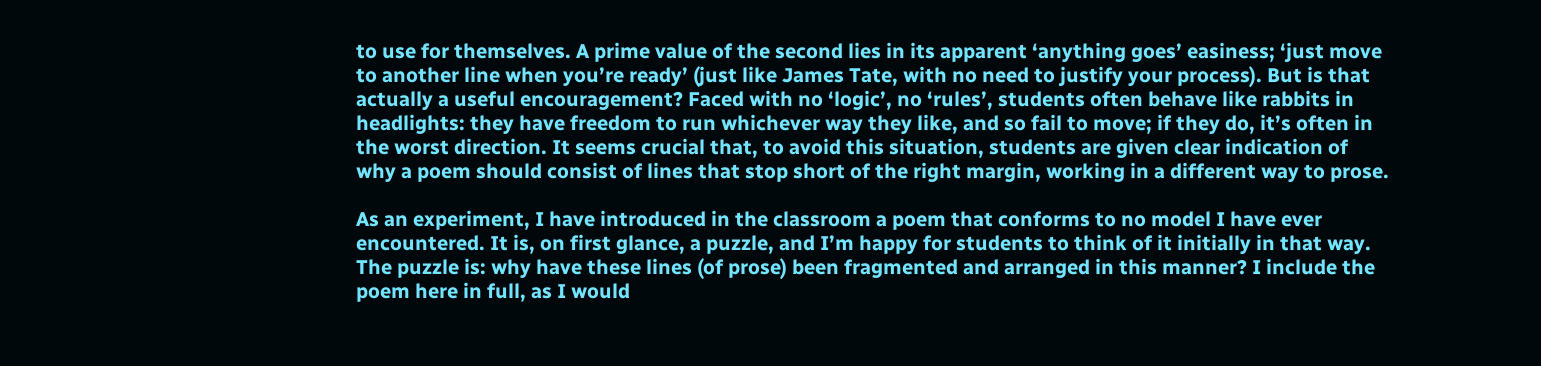to use for themselves. A prime value of the second lies in its apparent ‘anything goes’ easiness; ‘just move to another line when you’re ready’ (just like James Tate, with no need to justify your process). But is that actually a useful encouragement? Faced with no ‘logic’, no ‘rules’, students often behave like rabbits in headlights: they have freedom to run whichever way they like, and so fail to move; if they do, it’s often in the worst direction. It seems crucial that, to avoid this situation, students are given clear indication of why a poem should consist of lines that stop short of the right margin, working in a different way to prose.

As an experiment, I have introduced in the classroom a poem that conforms to no model I have ever encountered. It is, on first glance, a puzzle, and I’m happy for students to think of it initially in that way. The puzzle is: why have these lines (of prose) been fragmented and arranged in this manner? I include the poem here in full, as I would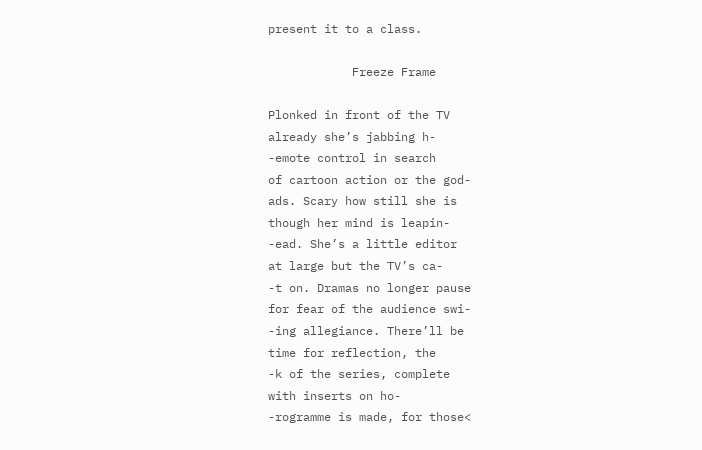present it to a class.

            Freeze Frame

Plonked in front of the TV
already she’s jabbing h-
-emote control in search
of cartoon action or the god-
ads. Scary how still she is
though her mind is leapin-
-ead. She’s a little editor
at large but the TV’s ca-
-t on. Dramas no longer pause
for fear of the audience swi-
-ing allegiance. There’ll be
time for reflection, the
-k of the series, complete
with inserts on ho-
-rogramme is made, for those<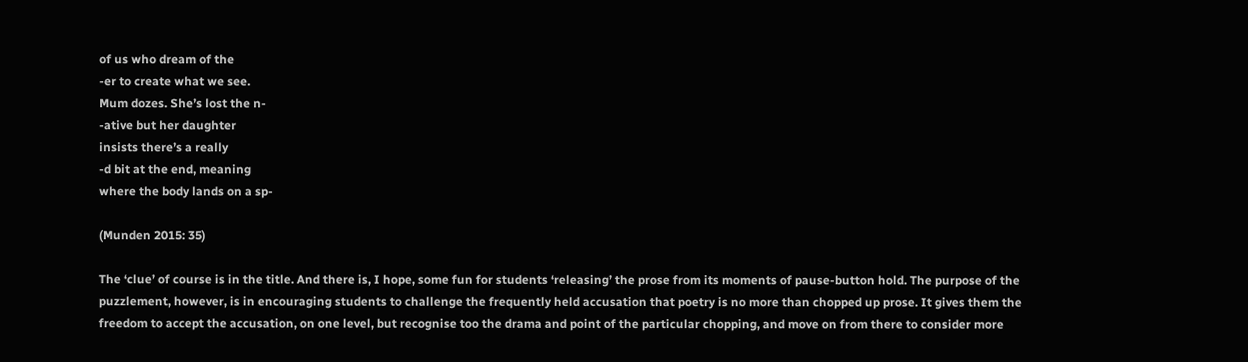of us who dream of the
-er to create what we see.
Mum dozes. She’s lost the n-
-ative but her daughter
insists there’s a really
-d bit at the end, meaning
where the body lands on a sp-

(Munden 2015: 35)

The ‘clue’ of course is in the title. And there is, I hope, some fun for students ‘releasing’ the prose from its moments of pause-button hold. The purpose of the puzzlement, however, is in encouraging students to challenge the frequently held accusation that poetry is no more than chopped up prose. It gives them the freedom to accept the accusation, on one level, but recognise too the drama and point of the particular chopping, and move on from there to consider more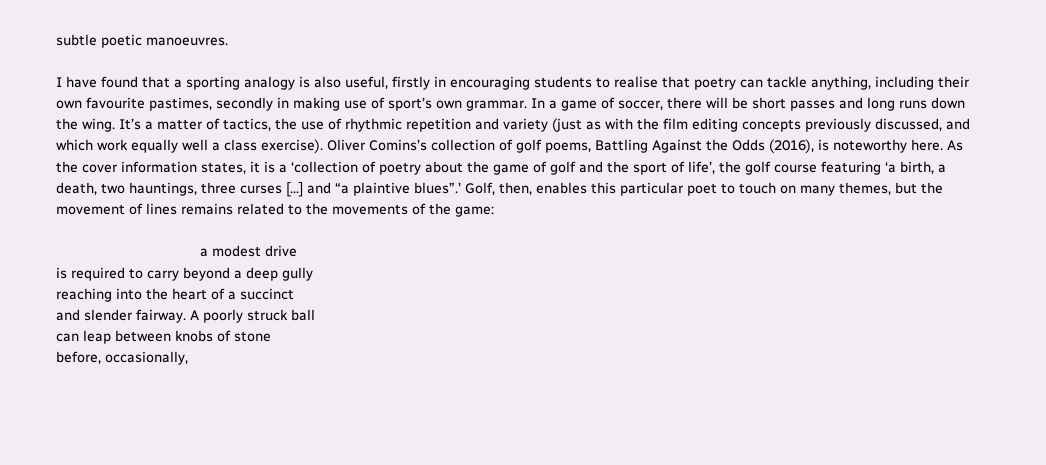subtle poetic manoeuvres.

I have found that a sporting analogy is also useful, firstly in encouraging students to realise that poetry can tackle anything, including their own favourite pastimes, secondly in making use of sport’s own grammar. In a game of soccer, there will be short passes and long runs down the wing. It’s a matter of tactics, the use of rhythmic repetition and variety (just as with the film editing concepts previously discussed, and which work equally well a class exercise). Oliver Comins’s collection of golf poems, Battling Against the Odds (2016), is noteworthy here. As the cover information states, it is a ‘collection of poetry about the game of golf and the sport of life’, the golf course featuring ‘a birth, a death, two hauntings, three curses [...] and “a plaintive blues”.’ Golf, then, enables this particular poet to touch on many themes, but the movement of lines remains related to the movements of the game:

                                    a modest drive
is required to carry beyond a deep gully
reaching into the heart of a succinct
and slender fairway. A poorly struck ball
can leap between knobs of stone
before, occasionally,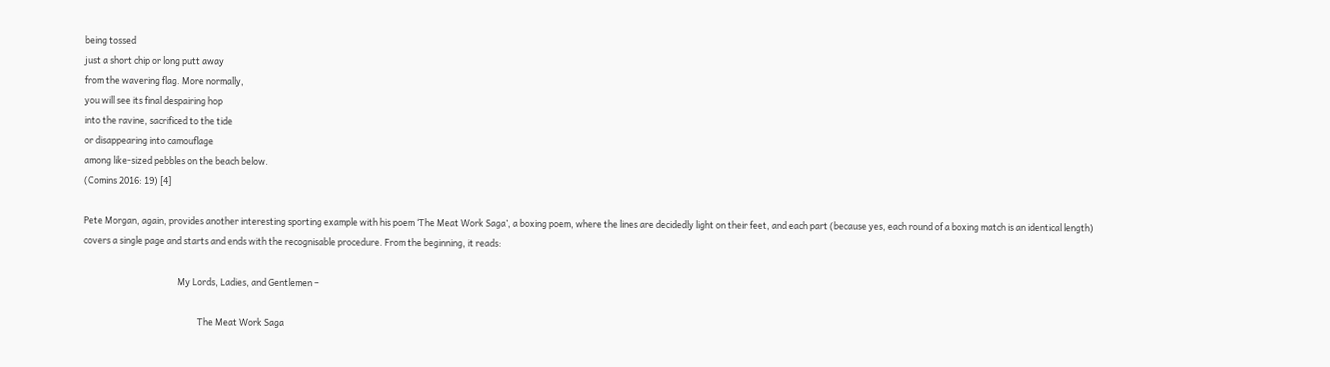being tossed
just a short chip or long putt away
from the wavering flag. More normally,
you will see its final despairing hop
into the ravine, sacrificed to the tide
or disappearing into camouflage
among like-sized pebbles on the beach below.
(Comins 2016: 19) [4]

Pete Morgan, again, provides another interesting sporting example with his poem ‘The Meat Work Saga’, a boxing poem, where the lines are decidedly light on their feet, and each part (because yes, each round of a boxing match is an identical length) covers a single page and starts and ends with the recognisable procedure. From the beginning, it reads:

                                               My Lords, Ladies, and Gentlemen –

                                                         The Meat Work Saga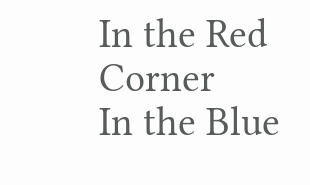In the Red Corner                                                                           In the Blue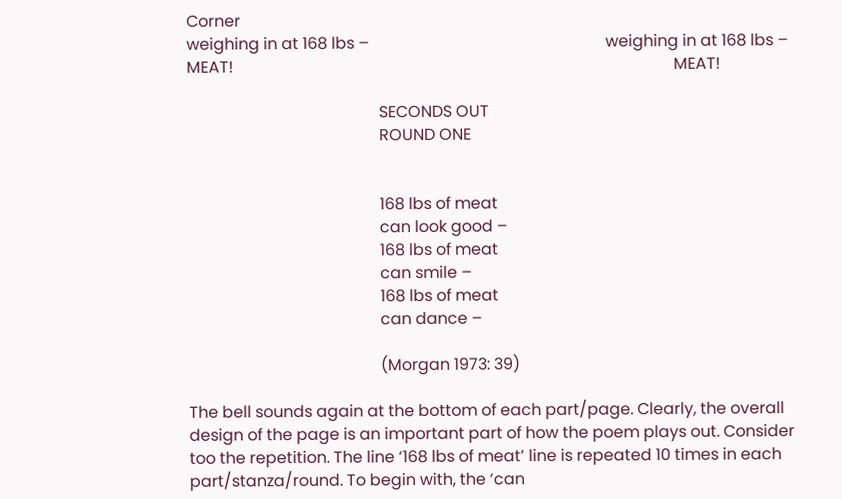Corner
weighing in at 168 lbs –                                                           weighing in at 168 lbs –
MEAT!                                                                                                              MEAT!

                                                SECONDS OUT
                                                ROUND ONE


                                                168 lbs of meat
                                                can look good –
                                                168 lbs of meat
                                                can smile –
                                                168 lbs of meat
                                                can dance –

                                                (Morgan 1973: 39)

The bell sounds again at the bottom of each part/page. Clearly, the overall design of the page is an important part of how the poem plays out. Consider too the repetition. The line ‘168 lbs of meat’ line is repeated 10 times in each part/stanza/round. To begin with, the ‘can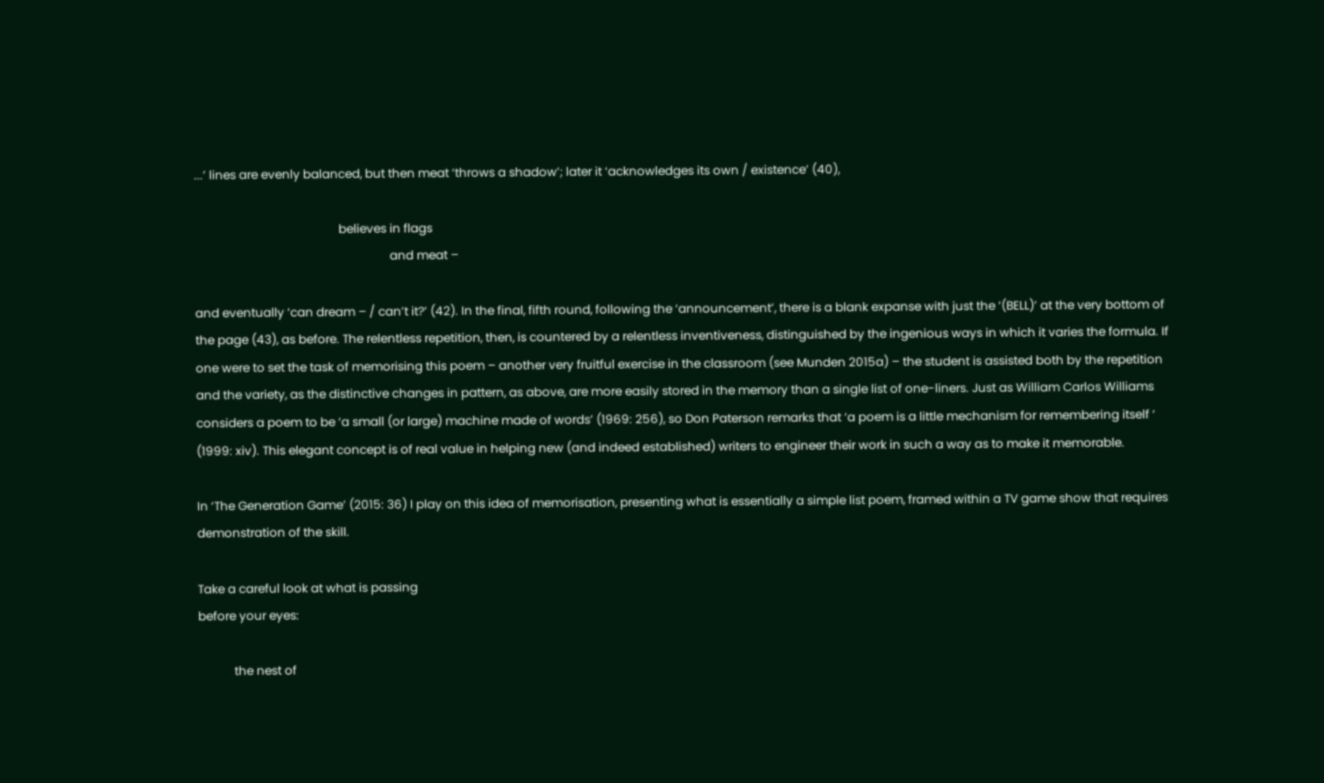...’ lines are evenly balanced, but then meat ‘throws a shadow’; later it ‘acknowledges its own / existence’ (40),

                                                believes in flags
                                                                 and meat –

and eventually ‘can dream – / can’t it?’ (42). In the final, fifth round, following the ‘announcement’, there is a blank expanse with just the ‘(BELL)’ at the very bottom of the page (43), as before. The relentless repetition, then, is countered by a relentless inventiveness, distinguished by the ingenious ways in which it varies the formula. If one were to set the task of memorising this poem – another very fruitful exercise in the classroom (see Munden 2015a) – the student is assisted both by the repetition and the variety, as the distinctive changes in pattern, as above, are more easily stored in the memory than a single list of one-liners. Just as William Carlos Williams considers a poem to be ‘a small (or large) machine made of words’ (1969: 256), so Don Paterson remarks that ‘a poem is a little mechanism for remembering itself ‘ (1999: xiv). This elegant concept is of real value in helping new (and indeed established) writers to engineer their work in such a way as to make it memorable.

In ‘The Generation Game’ (2015: 36) I play on this idea of memorisation, presenting what is essentially a simple list poem, framed within a TV game show that requires demonstration of the skill.

Take a careful look at what is passing
before your eyes:

            the nest of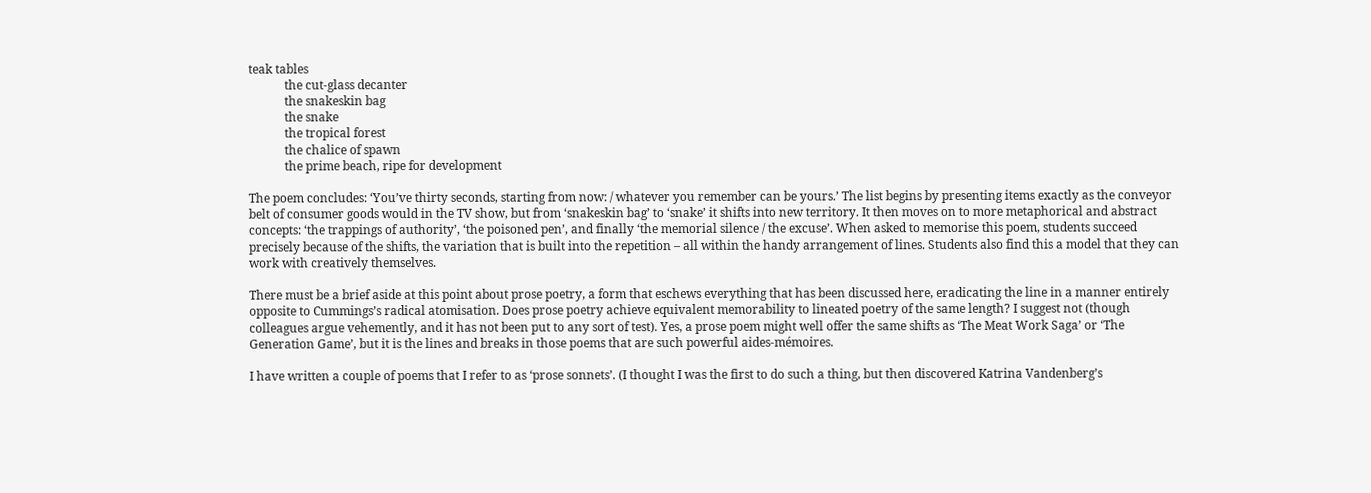teak tables
            the cut-glass decanter
            the snakeskin bag
            the snake
            the tropical forest
            the chalice of spawn
            the prime beach, ripe for development

The poem concludes: ‘You’ve thirty seconds, starting from now: / whatever you remember can be yours.’ The list begins by presenting items exactly as the conveyor belt of consumer goods would in the TV show, but from ‘snakeskin bag’ to ‘snake’ it shifts into new territory. It then moves on to more metaphorical and abstract concepts: ‘the trappings of authority’, ‘the poisoned pen’, and finally ‘the memorial silence / the excuse’. When asked to memorise this poem, students succeed precisely because of the shifts, the variation that is built into the repetition – all within the handy arrangement of lines. Students also find this a model that they can work with creatively themselves.

There must be a brief aside at this point about prose poetry, a form that eschews everything that has been discussed here, eradicating the line in a manner entirely opposite to Cummings’s radical atomisation. Does prose poetry achieve equivalent memorability to lineated poetry of the same length? I suggest not (though colleagues argue vehemently, and it has not been put to any sort of test). Yes, a prose poem might well offer the same shifts as ‘The Meat Work Saga’ or ‘The Generation Game’, but it is the lines and breaks in those poems that are such powerful aides-mémoires.

I have written a couple of poems that I refer to as ‘prose sonnets’. (I thought I was the first to do such a thing, but then discovered Katrina Vandenberg’s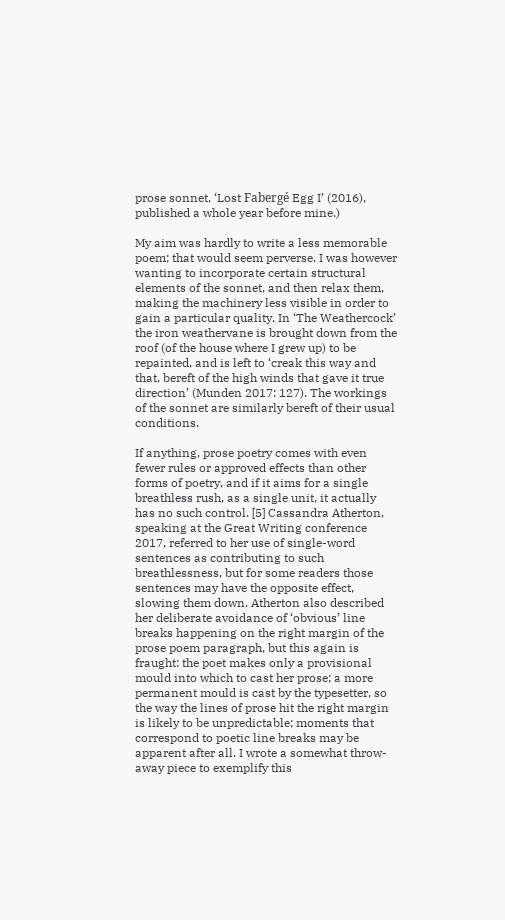prose sonnet, ‘Lost Fabergé Egg I’ (2016), published a whole year before mine.)

My aim was hardly to write a less memorable poem; that would seem perverse. I was however wanting to incorporate certain structural elements of the sonnet, and then relax them, making the machinery less visible in order to gain a particular quality. In ‘The Weathercock’ the iron weathervane is brought down from the roof (of the house where I grew up) to be repainted, and is left to ‘creak this way and that, bereft of the high winds that gave it true direction’ (Munden 2017: 127). The workings of the sonnet are similarly bereft of their usual conditions.

If anything, prose poetry comes with even fewer rules or approved effects than other forms of poetry, and if it aims for a single breathless rush, as a single unit, it actually has no such control. [5] Cassandra Atherton, speaking at the Great Writing conference 2017, referred to her use of single-word sentences as contributing to such breathlessness, but for some readers those sentences may have the opposite effect, slowing them down. Atherton also described her deliberate avoidance of ‘obvious’ line breaks happening on the right margin of the prose poem paragraph, but this again is fraught: the poet makes only a provisional mould into which to cast her prose; a more permanent mould is cast by the typesetter, so the way the lines of prose hit the right margin is likely to be unpredictable; moments that correspond to poetic line breaks may be apparent after all. I wrote a somewhat throw-away piece to exemplify this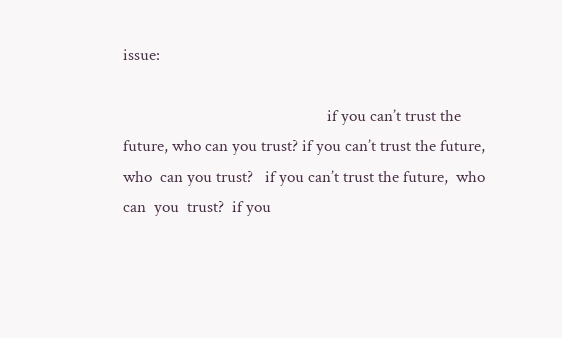issue:

                                                   if you can’t trust the
future, who can you trust? if you can’t trust the future,
who  can you trust?   if you can’t trust the future,  who
can  you  trust?  if you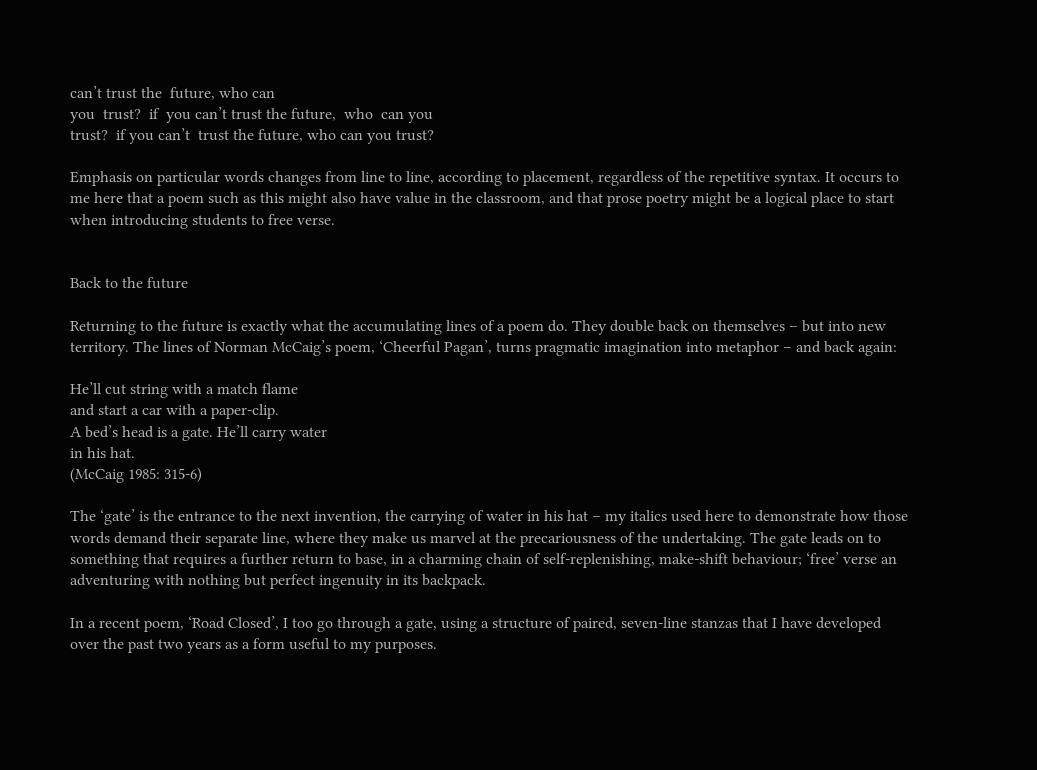can’t trust the  future, who can
you  trust?  if  you can’t trust the future,  who  can you
trust?  if you can’t  trust the future, who can you trust?

Emphasis on particular words changes from line to line, according to placement, regardless of the repetitive syntax. It occurs to me here that a poem such as this might also have value in the classroom, and that prose poetry might be a logical place to start when introducing students to free verse.


Back to the future

Returning to the future is exactly what the accumulating lines of a poem do. They double back on themselves – but into new territory. The lines of Norman McCaig’s poem, ‘Cheerful Pagan’, turns pragmatic imagination into metaphor – and back again:

He’ll cut string with a match flame
and start a car with a paper-clip.
A bed’s head is a gate. He’ll carry water
in his hat.
(McCaig 1985: 315-6)

The ‘gate’ is the entrance to the next invention, the carrying of water in his hat – my italics used here to demonstrate how those words demand their separate line, where they make us marvel at the precariousness of the undertaking. The gate leads on to something that requires a further return to base, in a charming chain of self-replenishing, make-shift behaviour; ‘free’ verse an adventuring with nothing but perfect ingenuity in its backpack.

In a recent poem, ‘Road Closed’, I too go through a gate, using a structure of paired, seven-line stanzas that I have developed over the past two years as a form useful to my purposes.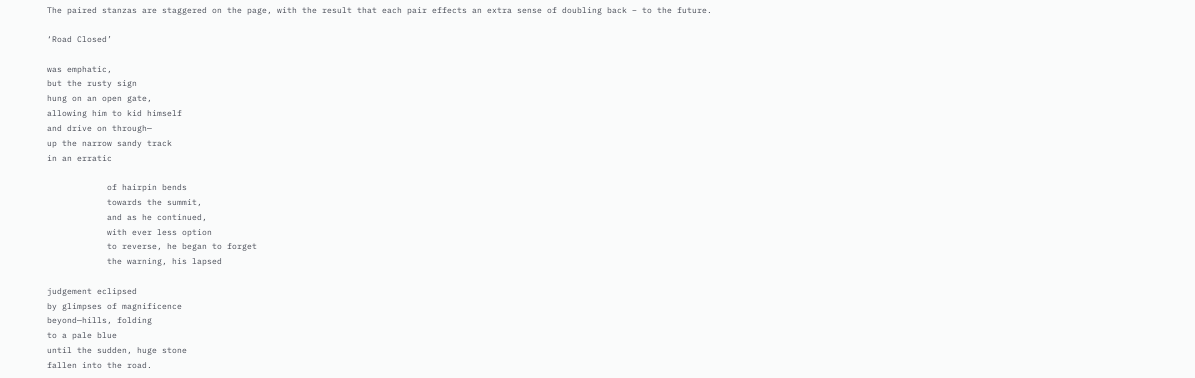The paired stanzas are staggered on the page, with the result that each pair effects an extra sense of doubling back – to the future.

‘Road Closed’

was emphatic,
but the rusty sign
hung on an open gate,
allowing him to kid himself
and drive on through—
up the narrow sandy track
in an erratic

            of hairpin bends
            towards the summit,
            and as he continued,
            with ever less option
            to reverse, he began to forget
            the warning, his lapsed

judgement eclipsed
by glimpses of magnificence
beyond—hills, folding
to a pale blue
until the sudden, huge stone
fallen into the road.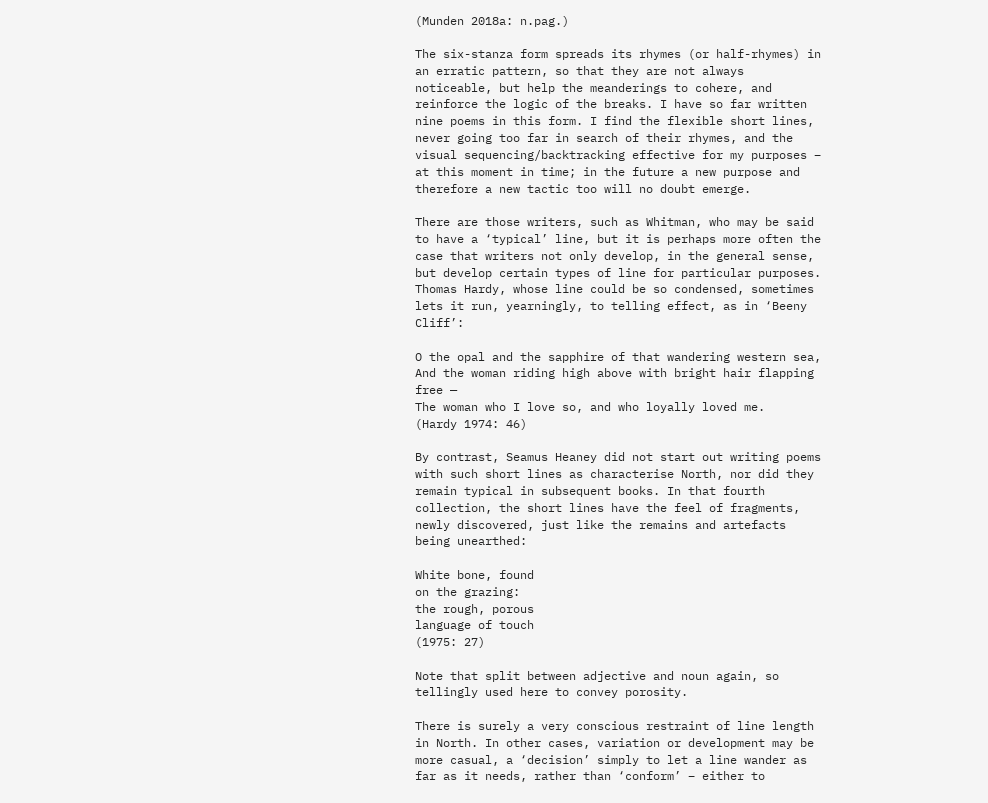(Munden 2018a: n.pag.)

The six-stanza form spreads its rhymes (or half-rhymes) in an erratic pattern, so that they are not always noticeable, but help the meanderings to cohere, and reinforce the logic of the breaks. I have so far written nine poems in this form. I find the flexible short lines, never going too far in search of their rhymes, and the visual sequencing/backtracking effective for my purposes – at this moment in time; in the future a new purpose and therefore a new tactic too will no doubt emerge.

There are those writers, such as Whitman, who may be said to have a ‘typical’ line, but it is perhaps more often the case that writers not only develop, in the general sense, but develop certain types of line for particular purposes. Thomas Hardy, whose line could be so condensed, sometimes lets it run, yearningly, to telling effect, as in ‘Beeny Cliff’:

O the opal and the sapphire of that wandering western sea,
And the woman riding high above with bright hair flapping free —
The woman who I love so, and who loyally loved me.
(Hardy 1974: 46)

By contrast, Seamus Heaney did not start out writing poems with such short lines as characterise North, nor did they remain typical in subsequent books. In that fourth collection, the short lines have the feel of fragments, newly discovered, just like the remains and artefacts being unearthed:

White bone, found
on the grazing:
the rough, porous
language of touch
(1975: 27)

Note that split between adjective and noun again, so tellingly used here to convey porosity.

There is surely a very conscious restraint of line length in North. In other cases, variation or development may be more casual, a ‘decision’ simply to let a line wander as far as it needs, rather than ‘conform’ – either to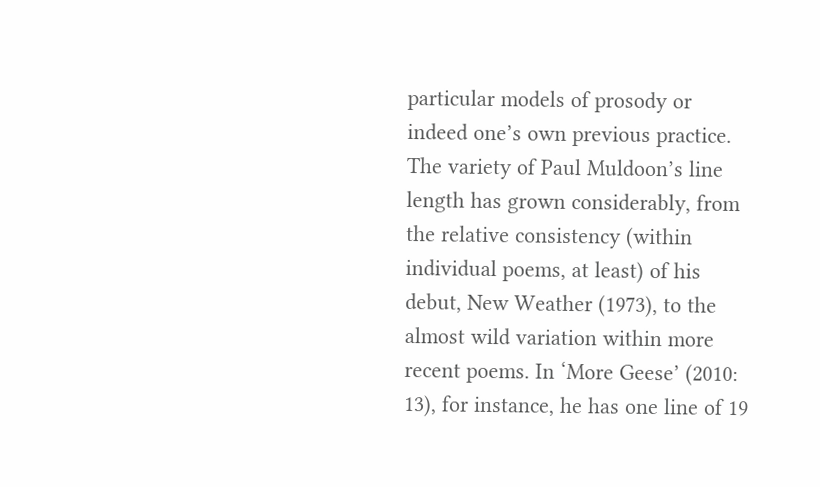particular models of prosody or indeed one’s own previous practice. The variety of Paul Muldoon’s line length has grown considerably, from the relative consistency (within individual poems, at least) of his debut, New Weather (1973), to the almost wild variation within more recent poems. In ‘More Geese’ (2010: 13), for instance, he has one line of 19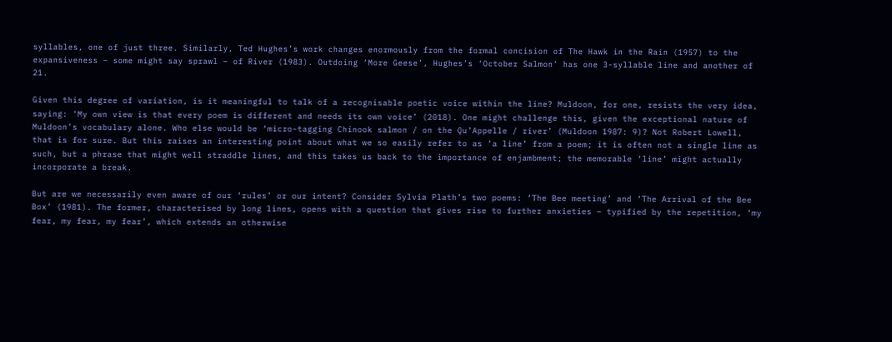syllables, one of just three. Similarly, Ted Hughes’s work changes enormously from the formal concision of The Hawk in the Rain (1957) to the expansiveness – some might say sprawl – of River (1983). Outdoing ‘More Geese’, Hughes’s ‘October Salmon’ has one 3-syllable line and another of 21.

Given this degree of variation, is it meaningful to talk of a recognisable poetic voice within the line? Muldoon, for one, resists the very idea, saying: ‘My own view is that every poem is different and needs its own voice’ (2018). One might challenge this, given the exceptional nature of Muldoon’s vocabulary alone. Who else would be ‘micro-tagging Chinook salmon / on the Qu’Appelle / river’ (Muldoon 1987: 9)? Not Robert Lowell, that is for sure. But this raises an interesting point about what we so easily refer to as ‘a line’ from a poem; it is often not a single line as such, but a phrase that might well straddle lines, and this takes us back to the importance of enjambment; the memorable ‘line’ might actually incorporate a break.

But are we necessarily even aware of our ‘rules’ or our intent? Consider Sylvia Plath’s two poems: ‘The Bee meeting’ and ‘The Arrival of the Bee Box’ (1981). The former, characterised by long lines, opens with a question that gives rise to further anxieties – typified by the repetition, ‘my fear, my fear, my fear’, which extends an otherwise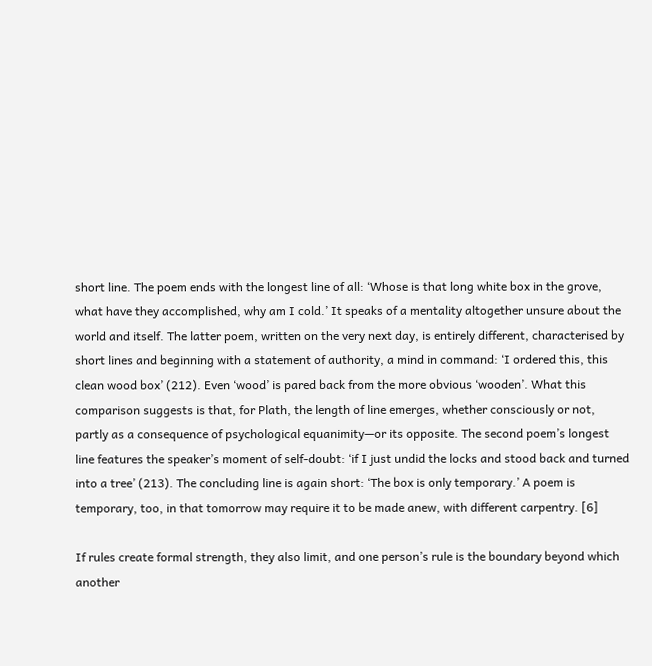short line. The poem ends with the longest line of all: ‘Whose is that long white box in the grove, what have they accomplished, why am I cold.’ It speaks of a mentality altogether unsure about the world and itself. The latter poem, written on the very next day, is entirely different, characterised by short lines and beginning with a statement of authority, a mind in command: ‘I ordered this, this clean wood box’ (212). Even ‘wood’ is pared back from the more obvious ‘wooden’. What this comparison suggests is that, for Plath, the length of line emerges, whether consciously or not, partly as a consequence of psychological equanimity—or its opposite. The second poem’s longest line features the speaker’s moment of self-doubt: ‘if I just undid the locks and stood back and turned into a tree’ (213). The concluding line is again short: ‘The box is only temporary.’ A poem is temporary, too, in that tomorrow may require it to be made anew, with different carpentry. [6]

If rules create formal strength, they also limit, and one person’s rule is the boundary beyond which another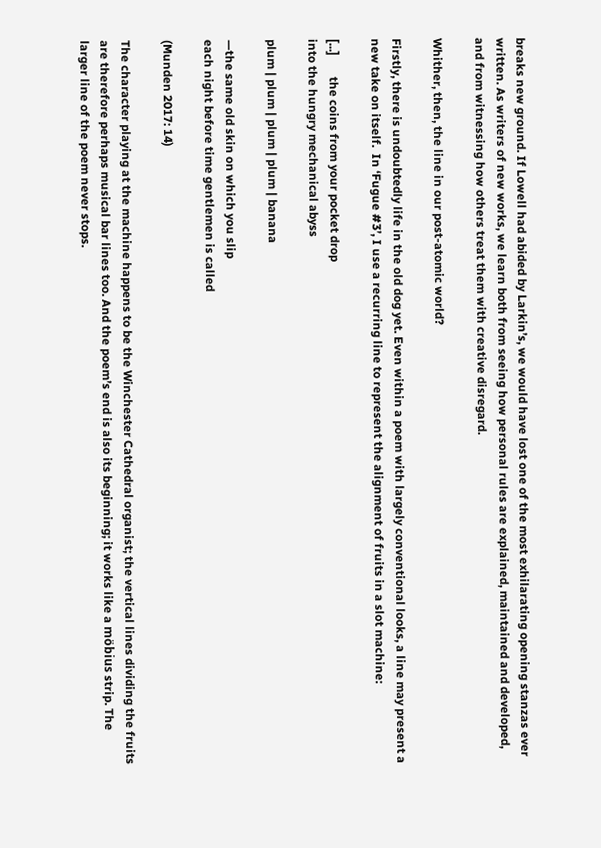breaks new ground. If Lowell had abided by Larkin’s, we would have lost one of the most exhilarating opening stanzas ever written. As writers of new works, we learn both from seeing how personal rules are explained, maintained and developed, and from witnessing how others treat them with creative disregard.

Whither, then, the line in our post-atomic world?

Firstly, there is undoubtedly life in the old dog yet. Even within a poem with largely conventional looks, a line may present a new take on itself.  In ‘Fugue #3’, I use a recurring line to represent the alignment of fruits in a slot machine:

[...]       the coins from your pocket drop
into the hungry mechanical abyss

plum | plum | plum | plum | banana

—the same old skin on which you slip
each night before time gentlemen is called

(Munden 2017: 14)

The character playing at the machine happens to be the Winchester Cathedral organist; the vertical lines dividing the fruits are therefore perhaps musical bar lines too. And the poem’s end is also its beginning; it works like a möbius strip. The larger line of the poem never stops.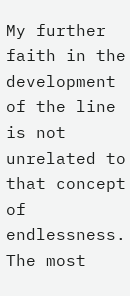My further faith in the development of the line is not unrelated to that concept of endlessness. The most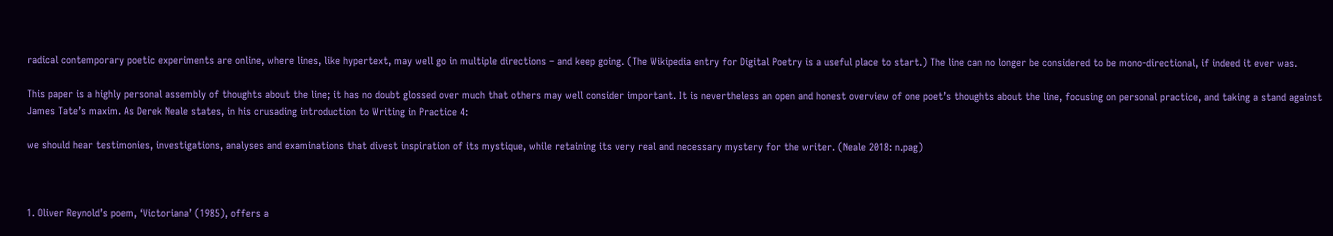radical contemporary poetic experiments are online, where lines, like hypertext, may well go in multiple directions – and keep going. (The Wikipedia entry for Digital Poetry is a useful place to start.) The line can no longer be considered to be mono-directional, if indeed it ever was.

This paper is a highly personal assembly of thoughts about the line; it has no doubt glossed over much that others may well consider important. It is nevertheless an open and honest overview of one poet’s thoughts about the line, focusing on personal practice, and taking a stand against James Tate’s maxim. As Derek Neale states, in his crusading introduction to Writing in Practice 4:

we should hear testimonies, investigations, analyses and examinations that divest inspiration of its mystique, while retaining its very real and necessary mystery for the writer. (Neale 2018: n.pag)



1. Oliver Reynold’s poem, ‘Victoriana’ (1985), offers a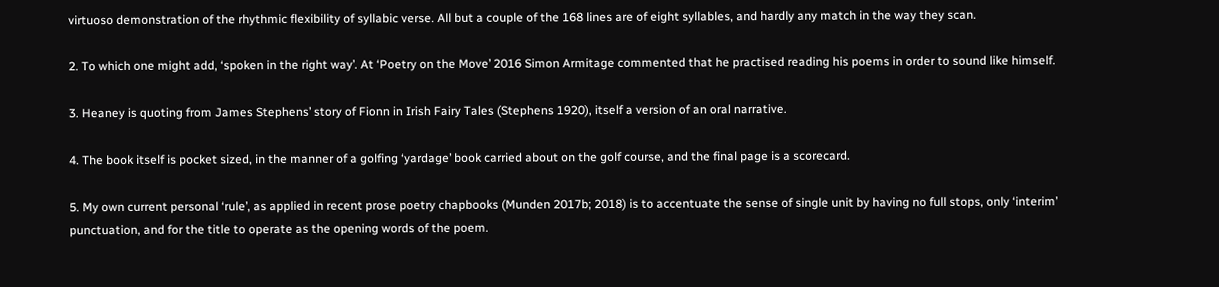virtuoso demonstration of the rhythmic flexibility of syllabic verse. All but a couple of the 168 lines are of eight syllables, and hardly any match in the way they scan.

2. To which one might add, ‘spoken in the right way’. At ‘Poetry on the Move’ 2016 Simon Armitage commented that he practised reading his poems in order to sound like himself.

3. Heaney is quoting from James Stephens’ story of Fionn in Irish Fairy Tales (Stephens 1920), itself a version of an oral narrative.

4. The book itself is pocket sized, in the manner of a golfing ‘yardage’ book carried about on the golf course, and the final page is a scorecard.

5. My own current personal ‘rule’, as applied in recent prose poetry chapbooks (Munden 2017b; 2018) is to accentuate the sense of single unit by having no full stops, only ‘interim’ punctuation, and for the title to operate as the opening words of the poem.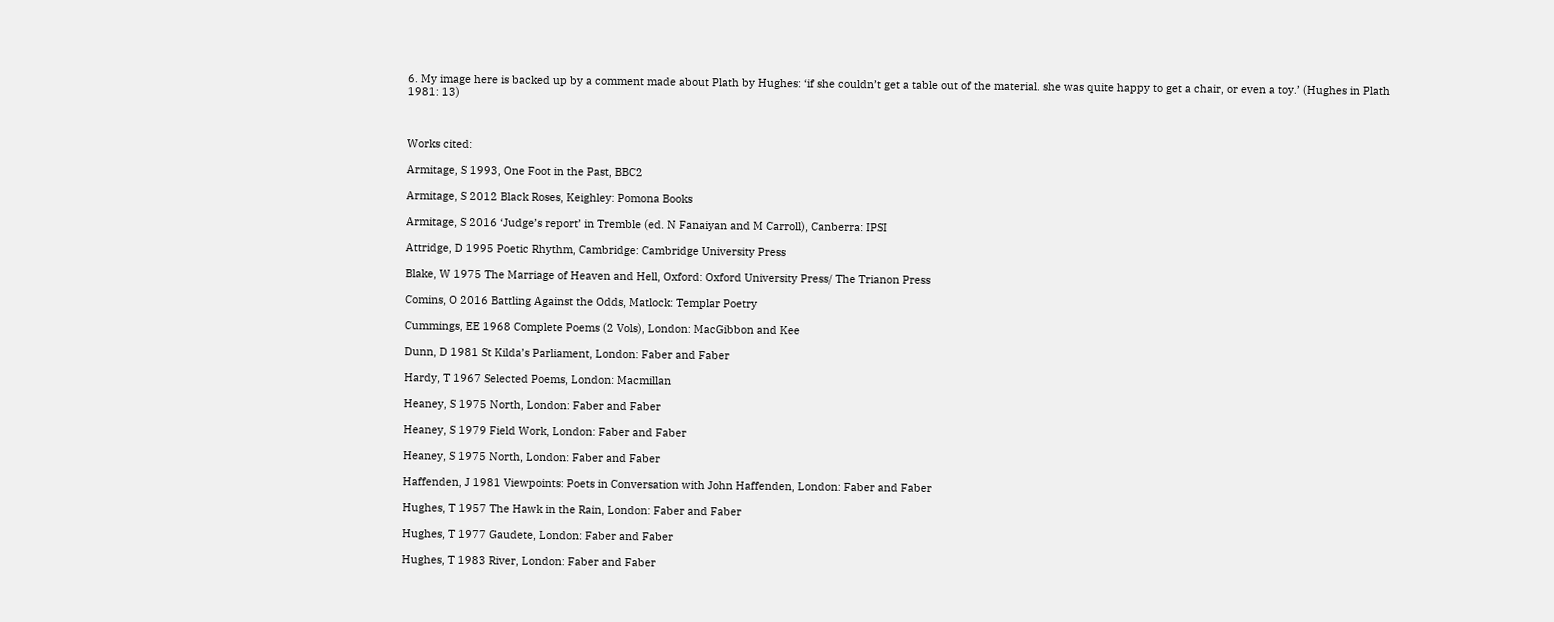6. My image here is backed up by a comment made about Plath by Hughes: ‘if she couldn’t get a table out of the material. she was quite happy to get a chair, or even a toy.’ (Hughes in Plath 1981: 13)



Works cited:

Armitage, S 1993, One Foot in the Past, BBC2

Armitage, S 2012 Black Roses, Keighley: Pomona Books

Armitage, S 2016 ‘Judge’s report’ in Tremble (ed. N Fanaiyan and M Carroll), Canberra: IPSI

Attridge, D 1995 Poetic Rhythm, Cambridge: Cambridge University Press

Blake, W 1975 The Marriage of Heaven and Hell, Oxford: Oxford University Press/ The Trianon Press

Comins, O 2016 Battling Against the Odds, Matlock: Templar Poetry

Cummings, EE 1968 Complete Poems (2 Vols), London: MacGibbon and Kee

Dunn, D 1981 St Kilda’s Parliament, London: Faber and Faber

Hardy, T 1967 Selected Poems, London: Macmillan

Heaney, S 1975 North, London: Faber and Faber

Heaney, S 1979 Field Work, London: Faber and Faber

Heaney, S 1975 North, London: Faber and Faber

Haffenden, J 1981 Viewpoints: Poets in Conversation with John Haffenden, London: Faber and Faber

Hughes, T 1957 The Hawk in the Rain, London: Faber and Faber

Hughes, T 1977 Gaudete, London: Faber and Faber

Hughes, T 1983 River, London: Faber and Faber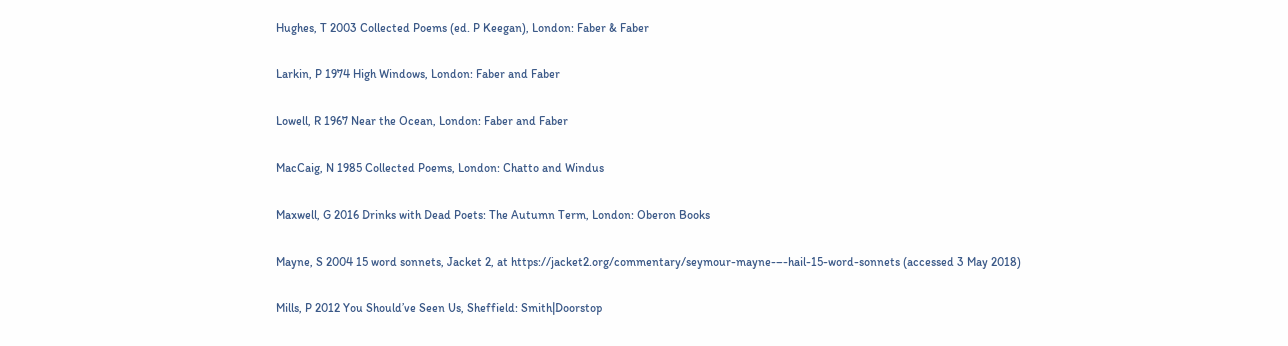Hughes, T 2003 Collected Poems (ed. P Keegan), London: Faber & Faber

Larkin, P 1974 High Windows, London: Faber and Faber

Lowell, R 1967 Near the Ocean, London: Faber and Faber

MacCaig, N 1985 Collected Poems, London: Chatto and Windus

Maxwell, G 2016 Drinks with Dead Poets: The Autumn Term, London: Oberon Books

Mayne, S 2004 15 word sonnets, Jacket 2, at https://jacket2.org/commentary/seymour-mayne-–-hail-15-word-sonnets (accessed 3 May 2018)

Mills, P 2012 You Should’ve Seen Us, Sheffield: Smith|Doorstop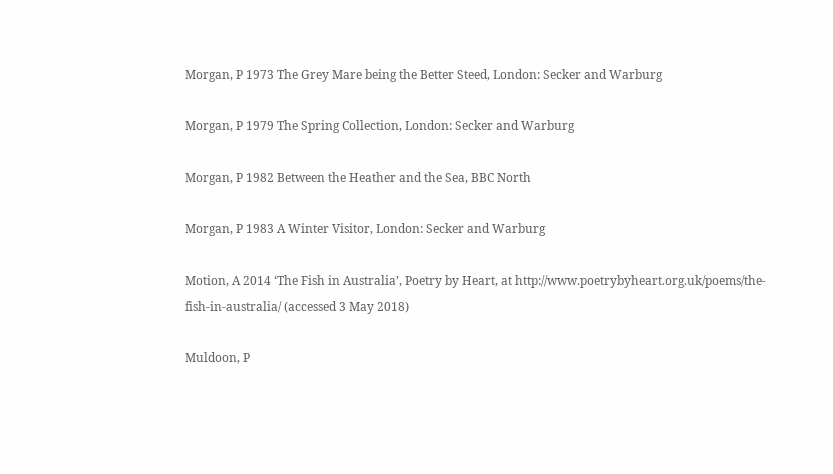Morgan, P 1973 The Grey Mare being the Better Steed, London: Secker and Warburg

Morgan, P 1979 The Spring Collection, London: Secker and Warburg

Morgan, P 1982 Between the Heather and the Sea, BBC North

Morgan, P 1983 A Winter Visitor, London: Secker and Warburg

Motion, A 2014 ‘The Fish in Australia’, Poetry by Heart, at http://www.poetrybyheart.org.uk/poems/the-fish-in-australia/ (accessed 3 May 2018)

Muldoon, P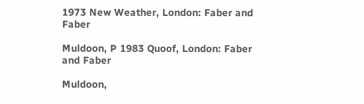1973 New Weather, London: Faber and Faber

Muldoon, P 1983 Quoof, London: Faber and Faber

Muldoon,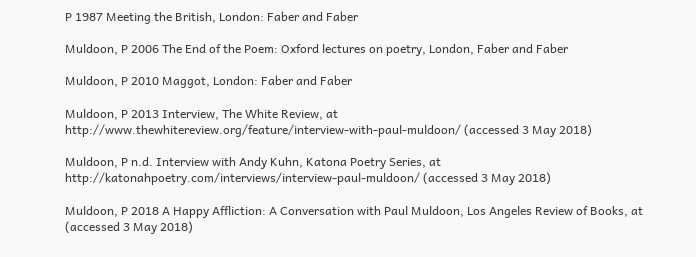P 1987 Meeting the British, London: Faber and Faber

Muldoon, P 2006 The End of the Poem: Oxford lectures on poetry, London, Faber and Faber

Muldoon, P 2010 Maggot, London: Faber and Faber

Muldoon, P 2013 Interview, The White Review, at
http://www.thewhitereview.org/feature/interview-with-paul-muldoon/ (accessed 3 May 2018)

Muldoon, P n.d. Interview with Andy Kuhn, Katona Poetry Series, at
http://katonahpoetry.com/interviews/interview-paul-muldoon/ (accessed 3 May 2018)

Muldoon, P 2018 A Happy Affliction: A Conversation with Paul Muldoon, Los Angeles Review of Books, at
(accessed 3 May 2018)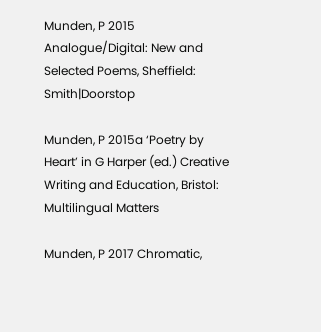Munden, P 2015 Analogue/Digital: New and Selected Poems, Sheffield: Smith|Doorstop

Munden, P 2015a ‘Poetry by Heart’ in G Harper (ed.) Creative Writing and Education, Bristol: Multilingual Matters

Munden, P 2017 Chromatic,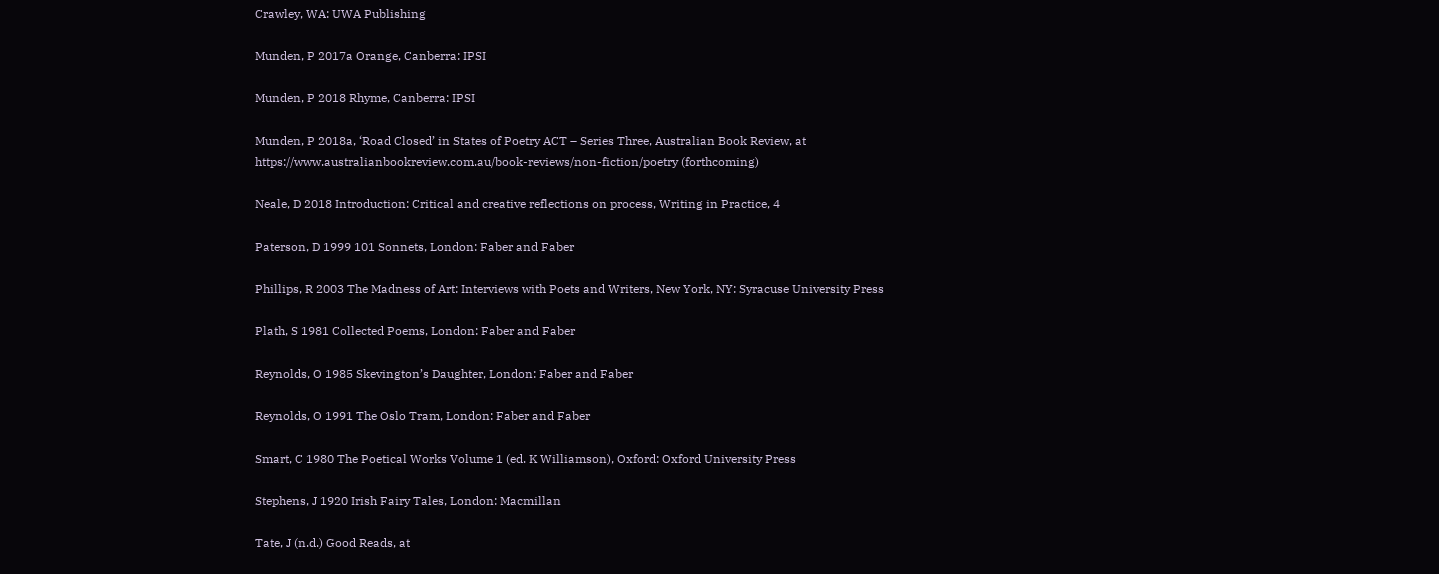Crawley, WA: UWA Publishing

Munden, P 2017a Orange, Canberra: IPSI

Munden, P 2018 Rhyme, Canberra: IPSI

Munden, P 2018a, ‘Road Closed’ in States of Poetry ACT – Series Three, Australian Book Review, at
https://www.australianbookreview.com.au/book-reviews/non-fiction/poetry (forthcoming)

Neale, D 2018 Introduction: Critical and creative reflections on process, Writing in Practice, 4

Paterson, D 1999 101 Sonnets, London: Faber and Faber

Phillips, R 2003 The Madness of Art: Interviews with Poets and Writers, New York, NY: Syracuse University Press

Plath, S 1981 Collected Poems, London: Faber and Faber

Reynolds, O 1985 Skevington’s Daughter, London: Faber and Faber

Reynolds, O 1991 The Oslo Tram, London: Faber and Faber

Smart, C 1980 The Poetical Works Volume 1 (ed. K Williamson), Oxford: Oxford University Press

Stephens, J 1920 Irish Fairy Tales, London: Macmillan

Tate, J (n.d.) Good Reads, at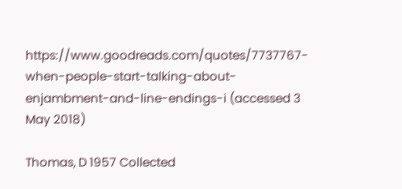https://www.goodreads.com/quotes/7737767-when-people-start-talking-about-enjambment-and-line-endings-i (accessed 3 May 2018)

Thomas, D 1957 Collected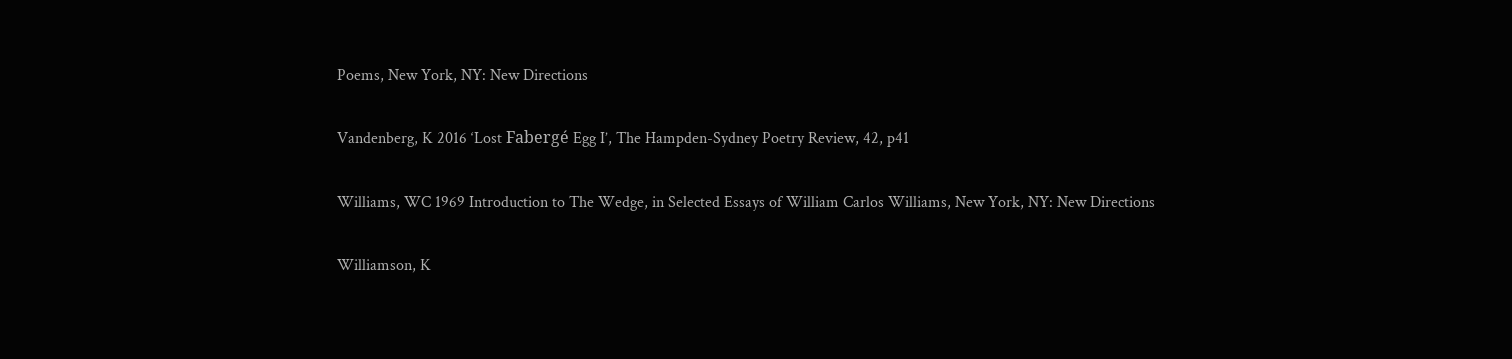Poems, New York, NY: New Directions

Vandenberg, K 2016 ‘Lost Fabergé Egg I’, The Hampden-Sydney Poetry Review, 42, p41

Williams, WC 1969 Introduction to The Wedge, in Selected Essays of William Carlos Williams, New York, NY: New Directions

Williamson, K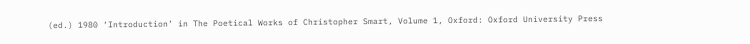(ed.) 1980 ‘Introduction’ in The Poetical Works of Christopher Smart, Volume 1, Oxford: Oxford University Press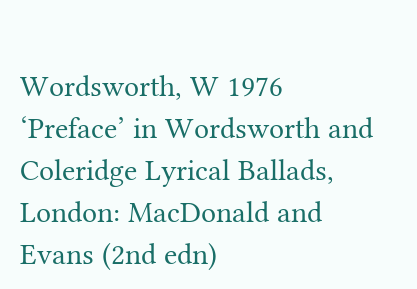Wordsworth, W 1976 ‘Preface’ in Wordsworth and Coleridge Lyrical Ballads, London: MacDonald and Evans (2nd edn)